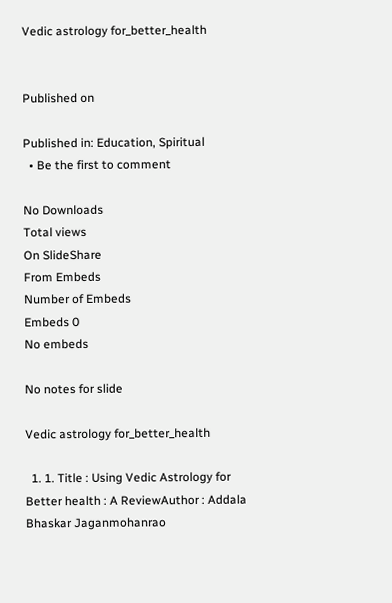Vedic astrology for_better_health


Published on

Published in: Education, Spiritual
  • Be the first to comment

No Downloads
Total views
On SlideShare
From Embeds
Number of Embeds
Embeds 0
No embeds

No notes for slide

Vedic astrology for_better_health

  1. 1. Title : Using Vedic Astrology for Better health : A ReviewAuthor : Addala Bhaskar Jaganmohanrao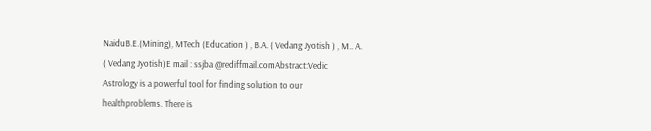NaiduB.E.(Mining), MTech (Education ) , B.A. ( Vedang Jyotish ) , M.. A. ( Vedang Jyotish)E mail : ssjba @rediffmail.comAbstract:Vedic Astrology is a powerful tool for finding solution to our healthproblems. There is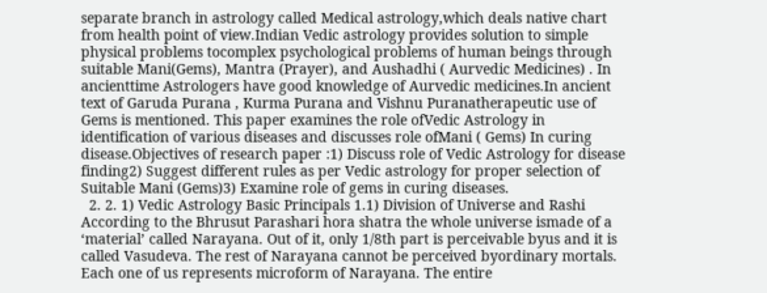separate branch in astrology called Medical astrology,which deals native chart from health point of view.Indian Vedic astrology provides solution to simple physical problems tocomplex psychological problems of human beings through suitable Mani(Gems), Mantra (Prayer), and Aushadhi ( Aurvedic Medicines) . In ancienttime Astrologers have good knowledge of Aurvedic medicines.In ancient text of Garuda Purana , Kurma Purana and Vishnu Puranatherapeutic use of Gems is mentioned. This paper examines the role ofVedic Astrology in identification of various diseases and discusses role ofMani ( Gems) In curing disease.Objectives of research paper :1) Discuss role of Vedic Astrology for disease finding2) Suggest different rules as per Vedic astrology for proper selection of Suitable Mani (Gems)3) Examine role of gems in curing diseases.
  2. 2. 1) Vedic Astrology Basic Principals 1.1) Division of Universe and Rashi According to the Bhrusut Parashari hora shatra the whole universe ismade of a ‘material’ called Narayana. Out of it, only 1/8th part is perceivable byus and it is called Vasudeva. The rest of Narayana cannot be perceived byordinary mortals. Each one of us represents microform of Narayana. The entire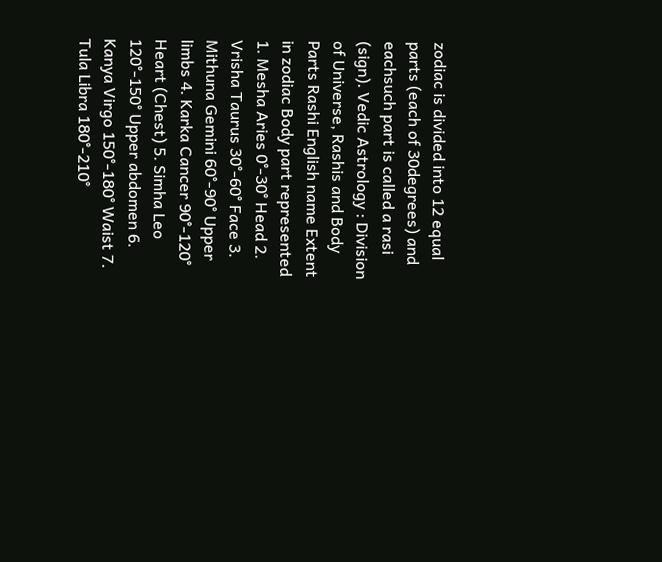zodiac is divided into 12 equal parts (each of 30degrees) and eachsuch part is called a rasi (sign). Vedic Astrology : Division of Universe, Rashis and Body Parts Rashi English name Extent in zodiac Body part represented 1. Mesha Aries 0°-30° Head 2. Vrisha Taurus 30°-60° Face 3. Mithuna Gemini 60°-90° Upper limbs 4. Karka Cancer 90°-120° Heart (Chest) 5. Simha Leo 120°-150° Upper abdomen 6. Kanya Virgo 150°-180° Waist 7. Tula Libra 180°-210°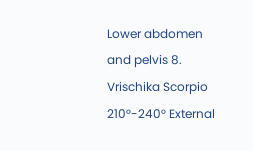Lower abdomen and pelvis 8. Vrischika Scorpio 210°-240° External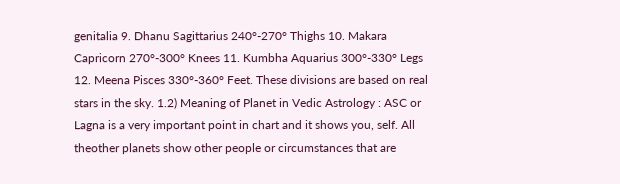genitalia 9. Dhanu Sagittarius 240°-270° Thighs 10. Makara Capricorn 270°-300° Knees 11. Kumbha Aquarius 300°-330° Legs 12. Meena Pisces 330°-360° Feet. These divisions are based on real stars in the sky. 1.2) Meaning of Planet in Vedic Astrology : ASC or Lagna is a very important point in chart and it shows you, self. All theother planets show other people or circumstances that are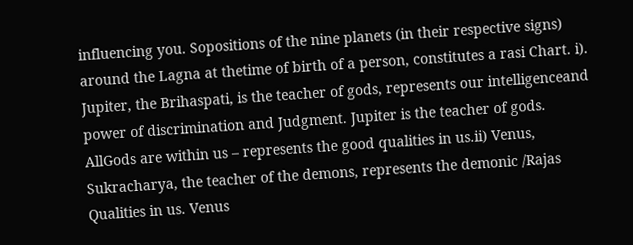influencing you. Sopositions of the nine planets (in their respective signs) around the Lagna at thetime of birth of a person, constitutes a rasi Chart. i). Jupiter, the Brihaspati, is the teacher of gods, represents our intelligenceand power of discrimination and Judgment. Jupiter is the teacher of gods. AllGods are within us – represents the good qualities in us.ii) Venus, Sukracharya, the teacher of the demons, represents the demonic /Rajas Qualities in us. Venus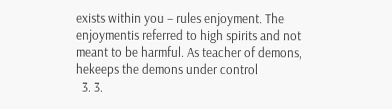exists within you – rules enjoyment. The enjoymentis referred to high spirits and not meant to be harmful. As teacher of demons, hekeeps the demons under control
  3. 3.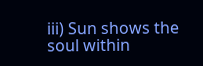iii) Sun shows the soul within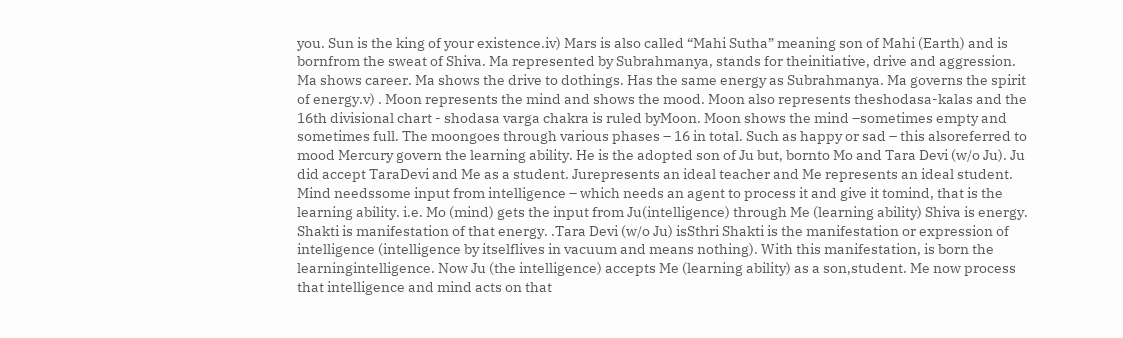you. Sun is the king of your existence.iv) Mars is also called “Mahi Sutha” meaning son of Mahi (Earth) and is bornfrom the sweat of Shiva. Ma represented by Subrahmanya, stands for theinitiative, drive and aggression. Ma shows career. Ma shows the drive to dothings. Has the same energy as Subrahmanya. Ma governs the spirit of energy.v) . Moon represents the mind and shows the mood. Moon also represents theshodasa-kalas and the 16th divisional chart - shodasa varga chakra is ruled byMoon. Moon shows the mind –sometimes empty and sometimes full. The moongoes through various phases – 16 in total. Such as happy or sad – this alsoreferred to mood Mercury govern the learning ability. He is the adopted son of Ju but, bornto Mo and Tara Devi (w/o Ju). Ju did accept TaraDevi and Me as a student. Jurepresents an ideal teacher and Me represents an ideal student. Mind needssome input from intelligence – which needs an agent to process it and give it tomind, that is the learning ability. i.e. Mo (mind) gets the input from Ju(intelligence) through Me (learning ability) Shiva is energy. Shakti is manifestation of that energy. .Tara Devi (w/o Ju) isSthri Shakti is the manifestation or expression of intelligence (intelligence by itselflives in vacuum and means nothing). With this manifestation, is born the learningintelligence. Now Ju (the intelligence) accepts Me (learning ability) as a son,student. Me now process that intelligence and mind acts on that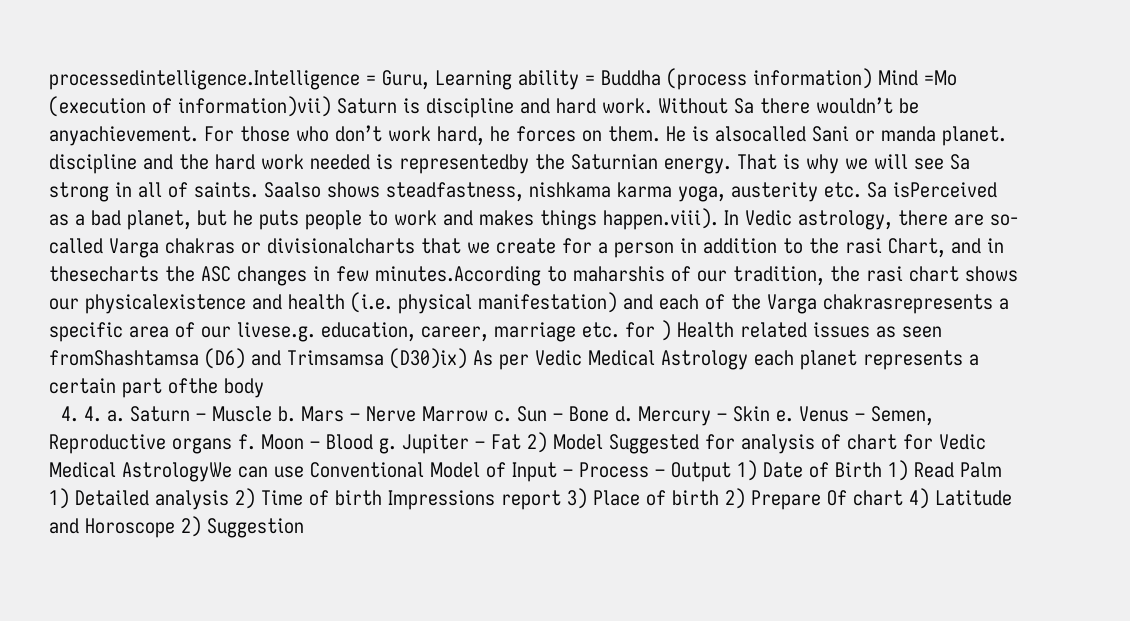processedintelligence.Intelligence = Guru, Learning ability = Buddha (process information) Mind =Mo (execution of information)vii) Saturn is discipline and hard work. Without Sa there wouldn’t be anyachievement. For those who don’t work hard, he forces on them. He is alsocalled Sani or manda planet. discipline and the hard work needed is representedby the Saturnian energy. That is why we will see Sa strong in all of saints. Saalso shows steadfastness, nishkama karma yoga, austerity etc. Sa isPerceived as a bad planet, but he puts people to work and makes things happen.viii). In Vedic astrology, there are so-called Varga chakras or divisionalcharts that we create for a person in addition to the rasi Chart, and in thesecharts the ASC changes in few minutes.According to maharshis of our tradition, the rasi chart shows our physicalexistence and health (i.e. physical manifestation) and each of the Varga chakrasrepresents a specific area of our livese.g. education, career, marriage etc. for ) Health related issues as seen fromShashtamsa (D6) and Trimsamsa (D30)ix) As per Vedic Medical Astrology each planet represents a certain part ofthe body
  4. 4. a. Saturn – Muscle b. Mars – Nerve Marrow c. Sun – Bone d. Mercury – Skin e. Venus – Semen, Reproductive organs f. Moon – Blood g. Jupiter – Fat 2) Model Suggested for analysis of chart for Vedic Medical AstrologyWe can use Conventional Model of Input – Process – Output 1) Date of Birth 1) Read Palm 1) Detailed analysis 2) Time of birth Impressions report 3) Place of birth 2) Prepare Of chart 4) Latitude and Horoscope 2) Suggestion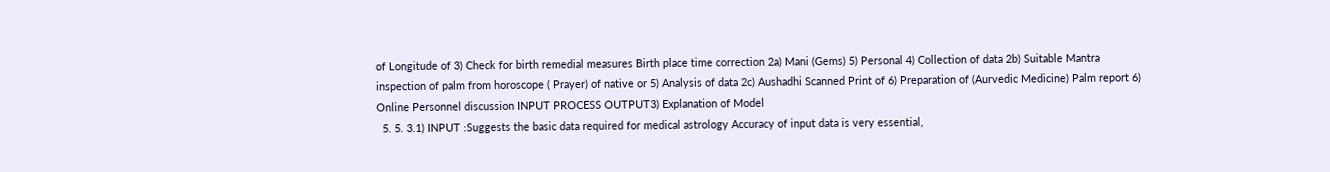of Longitude of 3) Check for birth remedial measures Birth place time correction 2a) Mani (Gems) 5) Personal 4) Collection of data 2b) Suitable Mantra inspection of palm from horoscope ( Prayer) of native or 5) Analysis of data 2c) Aushadhi Scanned Print of 6) Preparation of (Aurvedic Medicine) Palm report 6) Online Personnel discussion INPUT PROCESS OUTPUT3) Explanation of Model
  5. 5. 3.1) INPUT :Suggests the basic data required for medical astrology Accuracy of input data is very essential,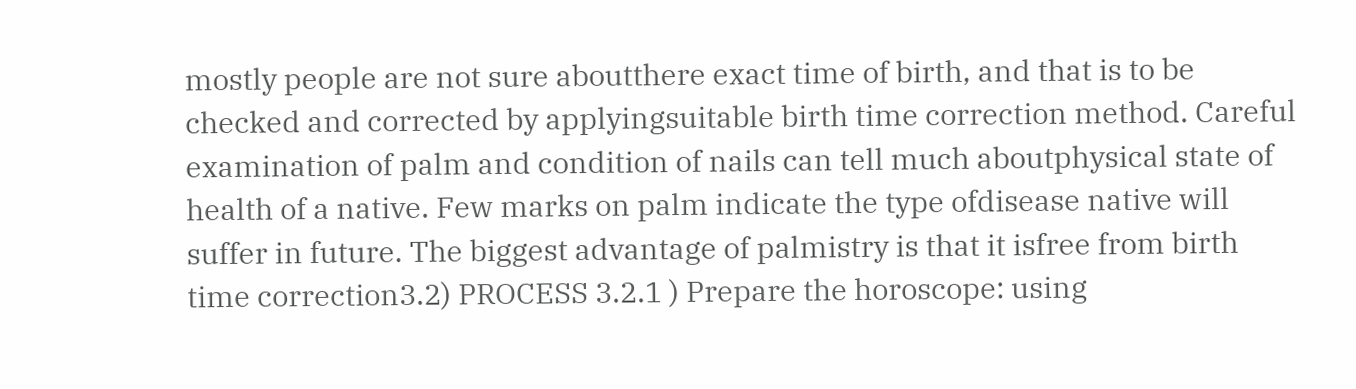mostly people are not sure aboutthere exact time of birth, and that is to be checked and corrected by applyingsuitable birth time correction method. Careful examination of palm and condition of nails can tell much aboutphysical state of health of a native. Few marks on palm indicate the type ofdisease native will suffer in future. The biggest advantage of palmistry is that it isfree from birth time correction3.2) PROCESS 3.2.1 ) Prepare the horoscope: using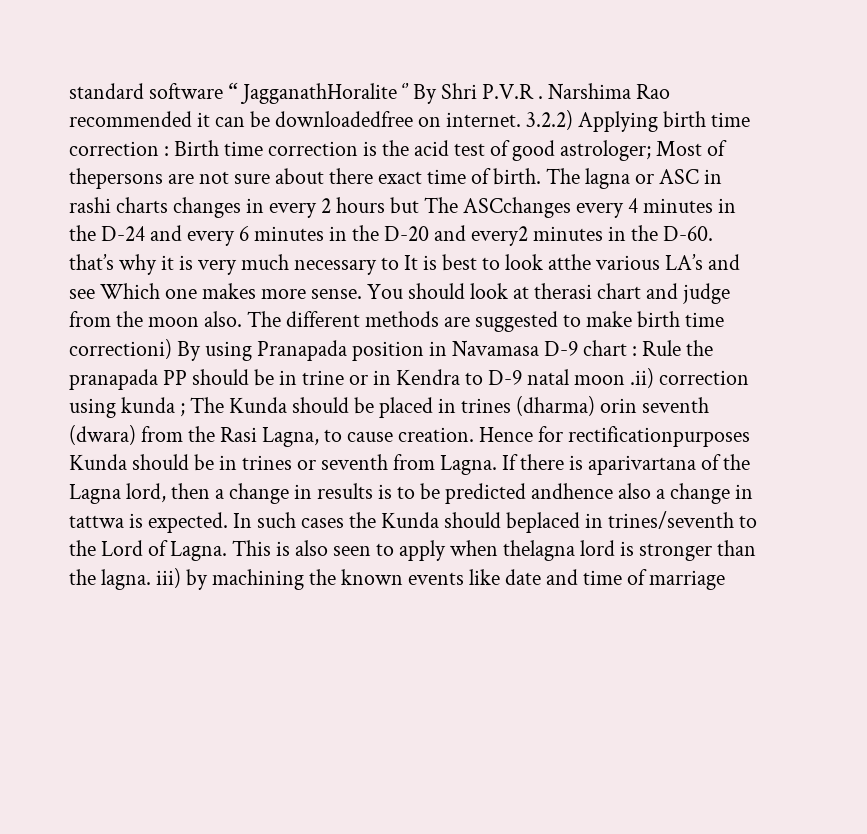standard software “ JagganathHoralite ‘’ By Shri P.V.R . Narshima Rao recommended it can be downloadedfree on internet. 3.2.2) Applying birth time correction : Birth time correction is the acid test of good astrologer; Most of thepersons are not sure about there exact time of birth. The lagna or ASC in rashi charts changes in every 2 hours but The ASCchanges every 4 minutes in the D-24 and every 6 minutes in the D-20 and every2 minutes in the D-60. that’s why it is very much necessary to It is best to look atthe various LA’s and see Which one makes more sense. You should look at therasi chart and judge from the moon also. The different methods are suggested to make birth time correctioni) By using Pranapada position in Navamasa D-9 chart : Rule the pranapada PP should be in trine or in Kendra to D-9 natal moon .ii) correction using kunda ; The Kunda should be placed in trines (dharma) orin seventh (dwara) from the Rasi Lagna, to cause creation. Hence for rectificationpurposes Kunda should be in trines or seventh from Lagna. If there is aparivartana of the Lagna lord, then a change in results is to be predicted andhence also a change in tattwa is expected. In such cases the Kunda should beplaced in trines/seventh to the Lord of Lagna. This is also seen to apply when thelagna lord is stronger than the lagna. iii) by machining the known events like date and time of marriage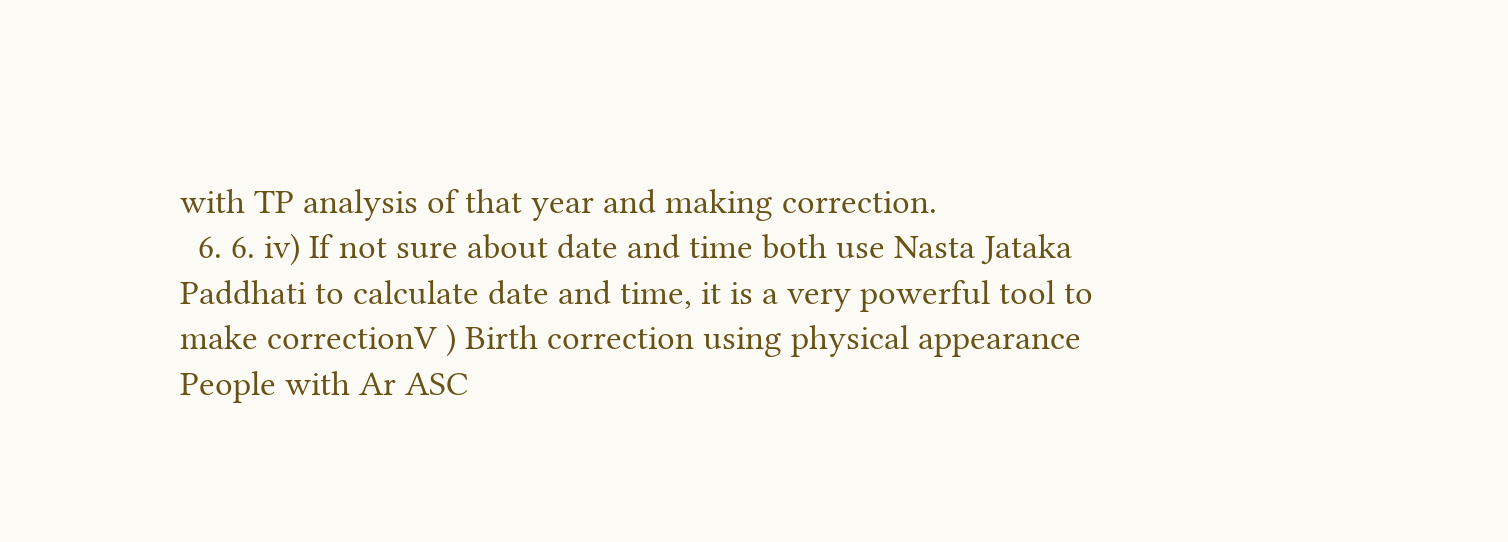with TP analysis of that year and making correction.
  6. 6. iv) If not sure about date and time both use Nasta Jataka Paddhati to calculate date and time, it is a very powerful tool to make correctionV ) Birth correction using physical appearance People with Ar ASC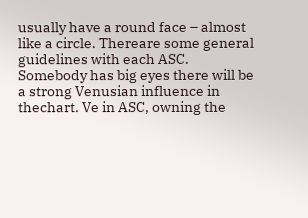usually have a round face – almost like a circle. Thereare some general guidelines with each ASC. Somebody has big eyes there will be a strong Venusian influence in thechart. Ve in ASC, owning the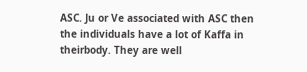ASC. Ju or Ve associated with ASC then the individuals have a lot of Kaffa in theirbody. They are well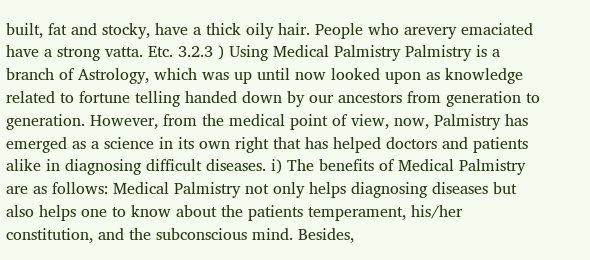built, fat and stocky, have a thick oily hair. People who arevery emaciated have a strong vatta. Etc. 3.2.3 ) Using Medical Palmistry Palmistry is a branch of Astrology, which was up until now looked upon as knowledge related to fortune telling handed down by our ancestors from generation to generation. However, from the medical point of view, now, Palmistry has emerged as a science in its own right that has helped doctors and patients alike in diagnosing difficult diseases. i) The benefits of Medical Palmistry are as follows: Medical Palmistry not only helps diagnosing diseases but also helps one to know about the patients temperament, his/her constitution, and the subconscious mind. Besides,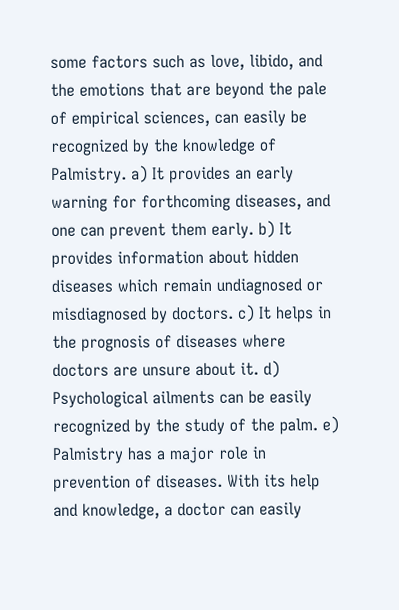some factors such as love, libido, and the emotions that are beyond the pale of empirical sciences, can easily be recognized by the knowledge of Palmistry. a) It provides an early warning for forthcoming diseases, and one can prevent them early. b) It provides information about hidden diseases which remain undiagnosed or misdiagnosed by doctors. c) It helps in the prognosis of diseases where doctors are unsure about it. d) Psychological ailments can be easily recognized by the study of the palm. e) Palmistry has a major role in prevention of diseases. With its help and knowledge, a doctor can easily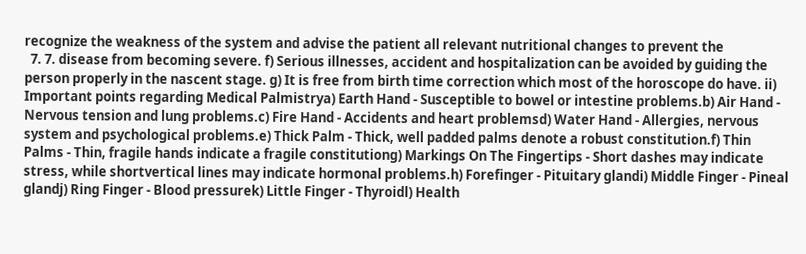recognize the weakness of the system and advise the patient all relevant nutritional changes to prevent the
  7. 7. disease from becoming severe. f) Serious illnesses, accident and hospitalization can be avoided by guiding the person properly in the nascent stage. g) It is free from birth time correction which most of the horoscope do have. ii) Important points regarding Medical Palmistrya) Earth Hand - Susceptible to bowel or intestine problems.b) Air Hand - Nervous tension and lung problems.c) Fire Hand - Accidents and heart problemsd) Water Hand - Allergies, nervous system and psychological problems.e) Thick Palm - Thick, well padded palms denote a robust constitution.f) Thin Palms - Thin, fragile hands indicate a fragile constitutiong) Markings On The Fingertips - Short dashes may indicate stress, while shortvertical lines may indicate hormonal problems.h) Forefinger - Pituitary glandi) Middle Finger - Pineal glandj) Ring Finger - Blood pressurek) Little Finger - Thyroidl) Health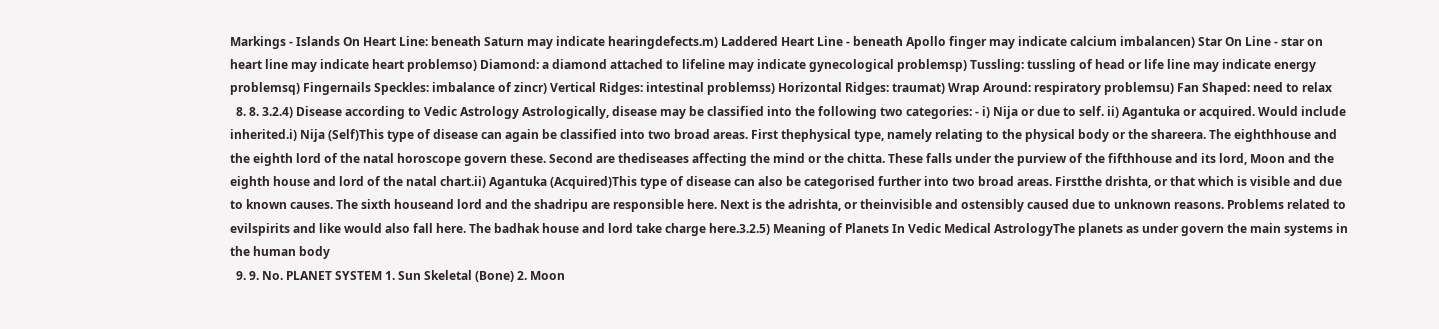Markings - Islands On Heart Line: beneath Saturn may indicate hearingdefects.m) Laddered Heart Line - beneath Apollo finger may indicate calcium imbalancen) Star On Line - star on heart line may indicate heart problemso) Diamond: a diamond attached to lifeline may indicate gynecological problemsp) Tussling: tussling of head or life line may indicate energy problemsq) Fingernails Speckles: imbalance of zincr) Vertical Ridges: intestinal problemss) Horizontal Ridges: traumat) Wrap Around: respiratory problemsu) Fan Shaped: need to relax
  8. 8. 3.2.4) Disease according to Vedic Astrology Astrologically, disease may be classified into the following two categories: - i) Nija or due to self. ii) Agantuka or acquired. Would include inherited.i) Nija (Self)This type of disease can again be classified into two broad areas. First thephysical type, namely relating to the physical body or the shareera. The eighthhouse and the eighth lord of the natal horoscope govern these. Second are thediseases affecting the mind or the chitta. These falls under the purview of the fifthhouse and its lord, Moon and the eighth house and lord of the natal chart.ii) Agantuka (Acquired)This type of disease can also be categorised further into two broad areas. Firstthe drishta, or that which is visible and due to known causes. The sixth houseand lord and the shadripu are responsible here. Next is the adrishta, or theinvisible and ostensibly caused due to unknown reasons. Problems related to evilspirits and like would also fall here. The badhak house and lord take charge here.3.2.5) Meaning of Planets In Vedic Medical AstrologyThe planets as under govern the main systems in the human body
  9. 9. No. PLANET SYSTEM 1. Sun Skeletal (Bone) 2. Moon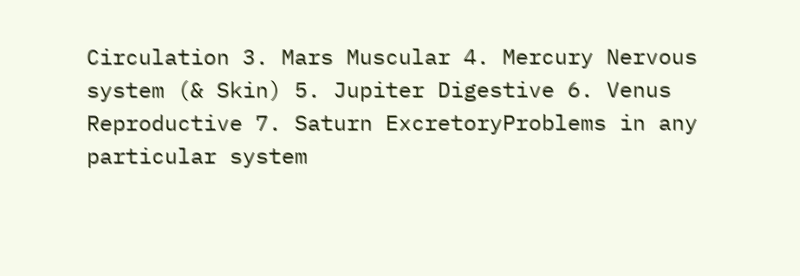Circulation 3. Mars Muscular 4. Mercury Nervous system (& Skin) 5. Jupiter Digestive 6. Venus Reproductive 7. Saturn ExcretoryProblems in any particular system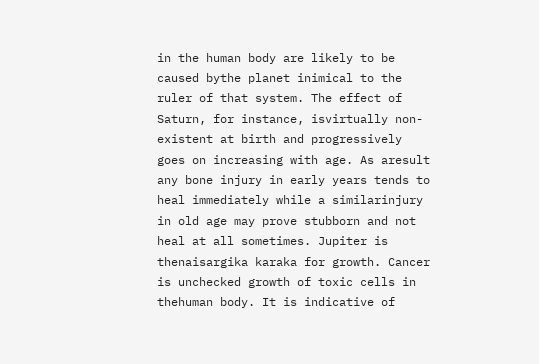in the human body are likely to be caused bythe planet inimical to the ruler of that system. The effect of Saturn, for instance, isvirtually non-existent at birth and progressively goes on increasing with age. As aresult any bone injury in early years tends to heal immediately while a similarinjury in old age may prove stubborn and not heal at all sometimes. Jupiter is thenaisargika karaka for growth. Cancer is unchecked growth of toxic cells in thehuman body. It is indicative of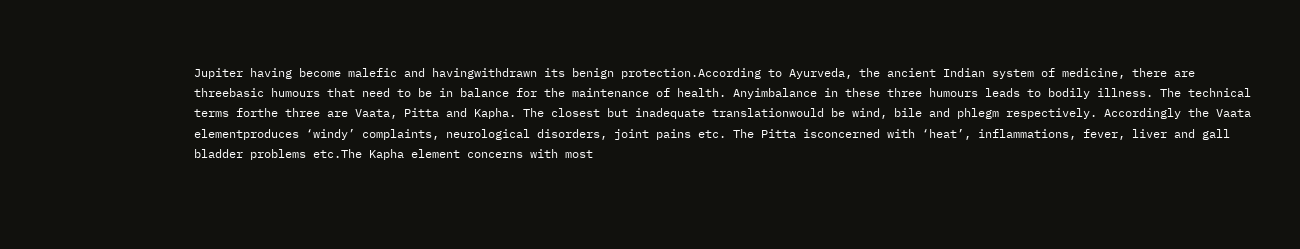Jupiter having become malefic and havingwithdrawn its benign protection.According to Ayurveda, the ancient Indian system of medicine, there are threebasic humours that need to be in balance for the maintenance of health. Anyimbalance in these three humours leads to bodily illness. The technical terms forthe three are Vaata, Pitta and Kapha. The closest but inadequate translationwould be wind, bile and phlegm respectively. Accordingly the Vaata elementproduces ‘windy’ complaints, neurological disorders, joint pains etc. The Pitta isconcerned with ‘heat’, inflammations, fever, liver and gall bladder problems etc.The Kapha element concerns with most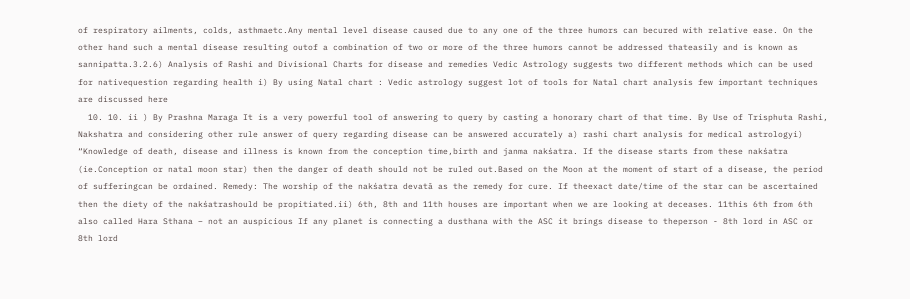of respiratory ailments, colds, asthmaetc.Any mental level disease caused due to any one of the three humors can becured with relative ease. On the other hand such a mental disease resulting outof a combination of two or more of the three humors cannot be addressed thateasily and is known as sannipatta.3.2.6) Analysis of Rashi and Divisional Charts for disease and remedies Vedic Astrology suggests two different methods which can be used for nativequestion regarding health i) By using Natal chart : Vedic astrology suggest lot of tools for Natal chart analysis few important techniques are discussed here
  10. 10. ii ) By Prashna Maraga It is a very powerful tool of answering to query by casting a honorary chart of that time. By Use of Trisphuta Rashi, Nakshatra and considering other rule answer of query regarding disease can be answered accurately a) rashi chart analysis for medical astrologyi) “Knowledge of death, disease and illness is known from the conception time,birth and janma nakśatra. If the disease starts from these nakśatra (ie.Conception or natal moon star) then the danger of death should not be ruled out.Based on the Moon at the moment of start of a disease, the period of sufferingcan be ordained. Remedy: The worship of the nakśatra devatā as the remedy for cure. If theexact date/time of the star can be ascertained then the diety of the nakśatrashould be propitiated.ii) 6th, 8th and 11th houses are important when we are looking at deceases. 11this 6th from 6th also called Hara Sthana – not an auspicious If any planet is connecting a dusthana with the ASC it brings disease to theperson - 8th lord in ASC or 8th lord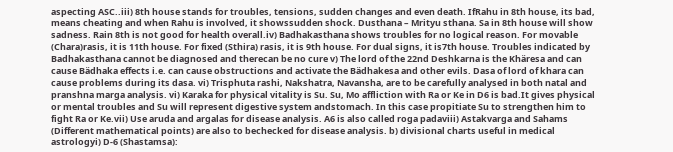aspecting ASC..iii) 8th house stands for troubles, tensions, sudden changes and even death. IfRahu in 8th house, its bad, means cheating and when Rahu is involved, it showssudden shock. Dusthana – Mrityu sthana. Sa in 8th house will show sadness. Rain 8th is not good for health overall.iv) Badhakasthana shows troubles for no logical reason. For movable (Chara)rasis, it is 11th house. For fixed (Sthira) rasis, it is 9th house. For dual signs, it is7th house. Troubles indicated by Badhakasthana cannot be diagnosed and therecan be no cure v) The lord of the 22nd Deshkarna is the Khäresa and can cause Bädhaka effects i.e. can cause obstructions and activate the Bädhakesa and other evils. Dasa of lord of khara can cause problems during its dasa. vi) Trisphuta rashi, Nakshatra, Navansha, are to be carefully analysed in both natal and pranshna marga analysis. vi) Karaka for physical vitality is Su. Su, Mo affliction with Ra or Ke in D6 is bad.It gives physical or mental troubles and Su will represent digestive system andstomach. In this case propitiate Su to strengthen him to fight Ra or Ke.vii) Use aruda and argalas for disease analysis. A6 is also called roga padaviii) Astakvarga and Sahams (Different mathematical points) are also to bechecked for disease analysis. b) divisional charts useful in medical astrologyi) D-6 (Shastamsa):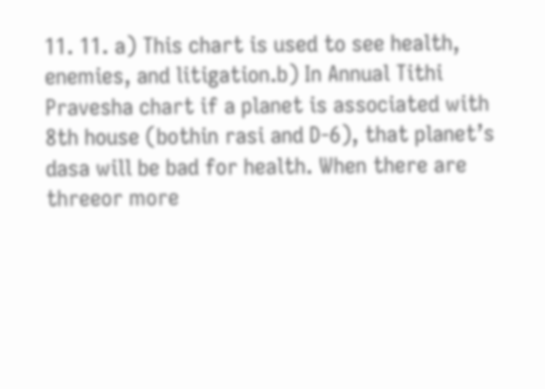11. 11. a) This chart is used to see health, enemies, and litigation.b) In Annual Tithi Pravesha chart if a planet is associated with 8th house (bothin rasi and D-6), that planet’s dasa will be bad for health. When there are threeor more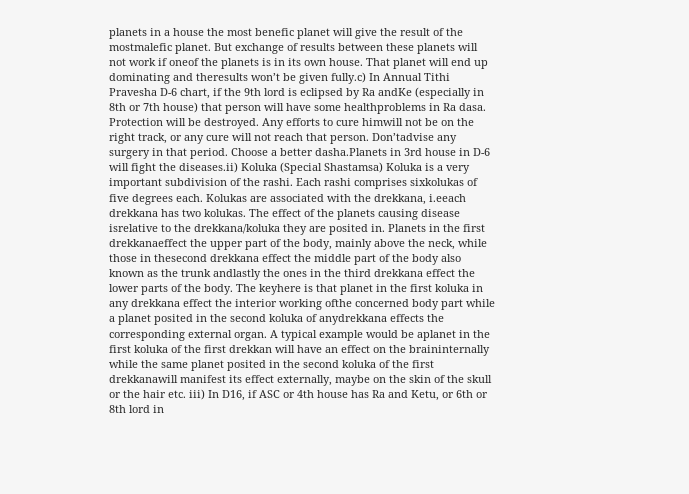planets in a house the most benefic planet will give the result of the mostmalefic planet. But exchange of results between these planets will not work if oneof the planets is in its own house. That planet will end up dominating and theresults won’t be given fully.c) In Annual Tithi Pravesha D-6 chart, if the 9th lord is eclipsed by Ra andKe (especially in 8th or 7th house) that person will have some healthproblems in Ra dasa. Protection will be destroyed. Any efforts to cure himwill not be on the right track, or any cure will not reach that person. Don’tadvise any surgery in that period. Choose a better dasha.Planets in 3rd house in D-6 will fight the diseases.ii) Koluka (Special Shastamsa) Koluka is a very important subdivision of the rashi. Each rashi comprises sixkolukas of five degrees each. Kolukas are associated with the drekkana, i.eeach drekkana has two kolukas. The effect of the planets causing disease isrelative to the drekkana/koluka they are posited in. Planets in the first drekkanaeffect the upper part of the body, mainly above the neck, while those in thesecond drekkana effect the middle part of the body also known as the trunk andlastly the ones in the third drekkana effect the lower parts of the body. The keyhere is that planet in the first koluka in any drekkana effect the interior working ofthe concerned body part while a planet posited in the second koluka of anydrekkana effects the corresponding external organ. A typical example would be aplanet in the first koluka of the first drekkan will have an effect on the braininternally while the same planet posited in the second koluka of the first drekkanawill manifest its effect externally, maybe on the skin of the skull or the hair etc. iii) In D16, if ASC or 4th house has Ra and Ketu, or 6th or 8th lord in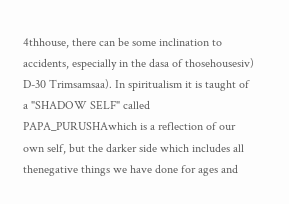4thhouse, there can be some inclination to accidents, especially in the dasa of thosehousesiv) D-30 Trimsamsaa). In spiritualism it is taught of a "SHADOW SELF" called PAPA_PURUSHAwhich is a reflection of our own self, but the darker side which includes all thenegative things we have done for ages and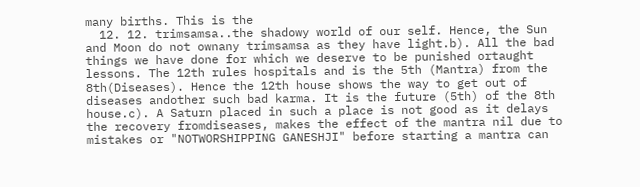many births. This is the
  12. 12. trimsamsa..the shadowy world of our self. Hence, the Sun and Moon do not ownany trimsamsa as they have light.b). All the bad things we have done for which we deserve to be punished ortaught lessons. The 12th rules hospitals and is the 5th (Mantra) from the 8th(Diseases). Hence the 12th house shows the way to get out of diseases andother such bad karma. It is the future (5th) of the 8th house.c). A Saturn placed in such a place is not good as it delays the recovery fromdiseases, makes the effect of the mantra nil due to mistakes or "NOTWORSHIPPING GANESHJI" before starting a mantra can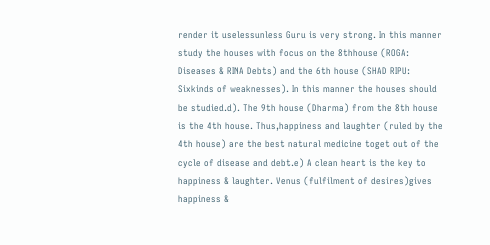render it uselessunless Guru is very strong. In this manner study the houses with focus on the 8thhouse (ROGA: Diseases & RINA Debts) and the 6th house (SHAD RIPU: Sixkinds of weaknesses). In this manner the houses should be studied.d). The 9th house (Dharma) from the 8th house is the 4th house. Thus,happiness and laughter (ruled by the 4th house) are the best natural medicine toget out of the cycle of disease and debt.e) A clean heart is the key to happiness & laughter. Venus (fulfilment of desires)gives happiness &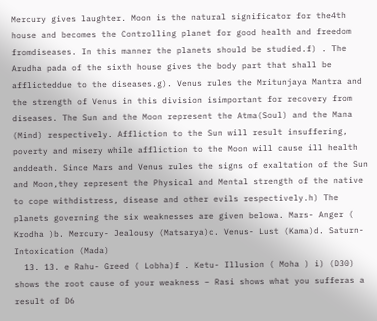Mercury gives laughter. Moon is the natural significator for the4th house and becomes the Controlling planet for good health and freedom fromdiseases. In this manner the planets should be studied.f) . The Arudha pada of the sixth house gives the body part that shall be afflicteddue to the diseases.g). Venus rules the Mritunjaya Mantra and the strength of Venus in this division isimportant for recovery from diseases. The Sun and the Moon represent the Atma(Soul) and the Mana (Mind) respectively. Affliction to the Sun will result insuffering, poverty and misery while affliction to the Moon will cause ill health anddeath. Since Mars and Venus rules the signs of exaltation of the Sun and Moon,they represent the Physical and Mental strength of the native to cope withdistress, disease and other evils respectively.h) The planets governing the six weaknesses are given belowa. Mars- Anger ( Krodha )b. Mercury- Jealousy (Matsarya)c. Venus- Lust (Kama)d. Saturn- Intoxication (Mada)
  13. 13. e Rahu- Greed ( Lobha)f . Ketu- Illusion ( Moha ) i) (D30) shows the root cause of your weakness – Rasi shows what you sufferas a result of D6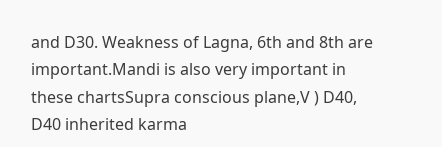and D30. Weakness of Lagna, 6th and 8th are important.Mandi is also very important in these chartsSupra conscious plane,V ) D40, D40 inherited karma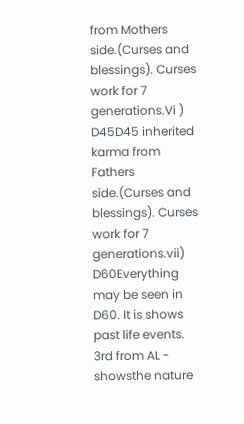from Mothers side.(Curses and blessings). Curses work for 7 generations.Vi ) D45D45 inherited karma from Fathers side.(Curses and blessings). Curses work for 7 generations.vii) D60Everything may be seen in D60. It is shows past life events. 3rd from AL - showsthe nature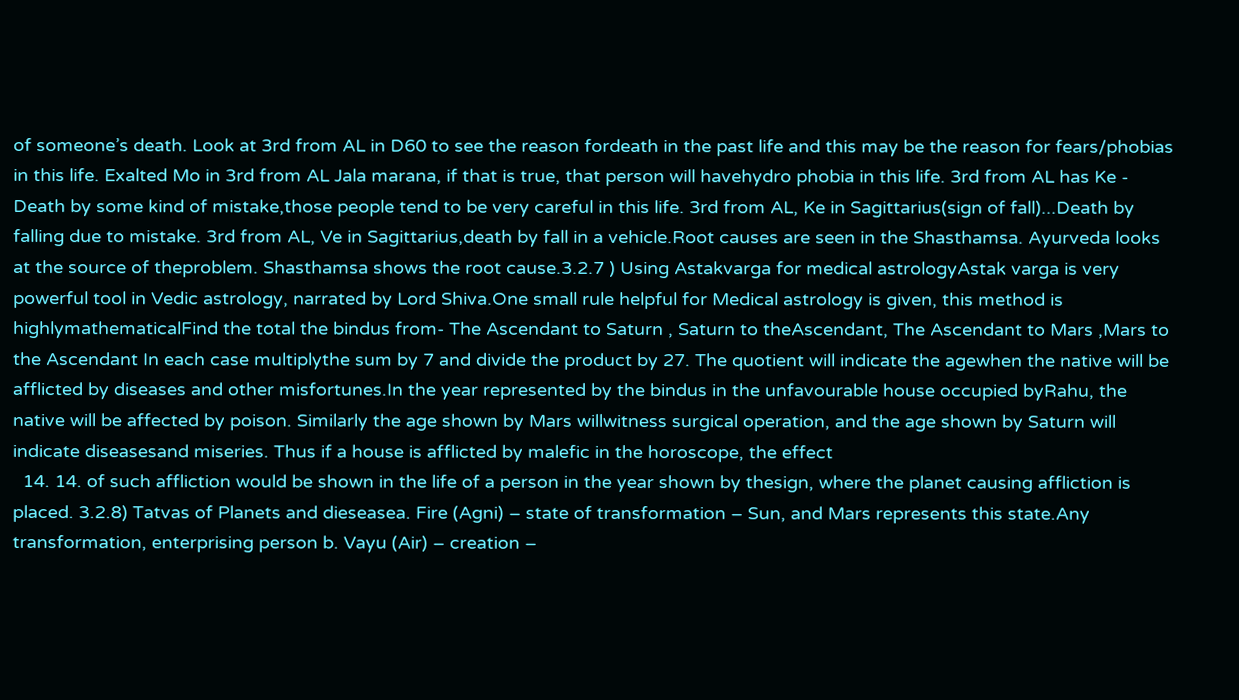of someone’s death. Look at 3rd from AL in D60 to see the reason fordeath in the past life and this may be the reason for fears/phobias in this life. Exalted Mo in 3rd from AL Jala marana, if that is true, that person will havehydro phobia in this life. 3rd from AL has Ke - Death by some kind of mistake,those people tend to be very careful in this life. 3rd from AL, Ke in Sagittarius(sign of fall)...Death by falling due to mistake. 3rd from AL, Ve in Sagittarius,death by fall in a vehicle.Root causes are seen in the Shasthamsa. Ayurveda looks at the source of theproblem. Shasthamsa shows the root cause.3.2.7 ) Using Astakvarga for medical astrologyAstak varga is very powerful tool in Vedic astrology, narrated by Lord Shiva.One small rule helpful for Medical astrology is given, this method is highlymathematicalFind the total the bindus from- The Ascendant to Saturn , Saturn to theAscendant, The Ascendant to Mars ,Mars to the Ascendant In each case multiplythe sum by 7 and divide the product by 27. The quotient will indicate the agewhen the native will be afflicted by diseases and other misfortunes.In the year represented by the bindus in the unfavourable house occupied byRahu, the native will be affected by poison. Similarly the age shown by Mars willwitness surgical operation, and the age shown by Saturn will indicate diseasesand miseries. Thus if a house is afflicted by malefic in the horoscope, the effect
  14. 14. of such affliction would be shown in the life of a person in the year shown by thesign, where the planet causing affliction is placed. 3.2.8) Tatvas of Planets and dieseasea. Fire (Agni) – state of transformation – Sun, and Mars represents this state.Any transformation, enterprising person b. Vayu (Air) – creation –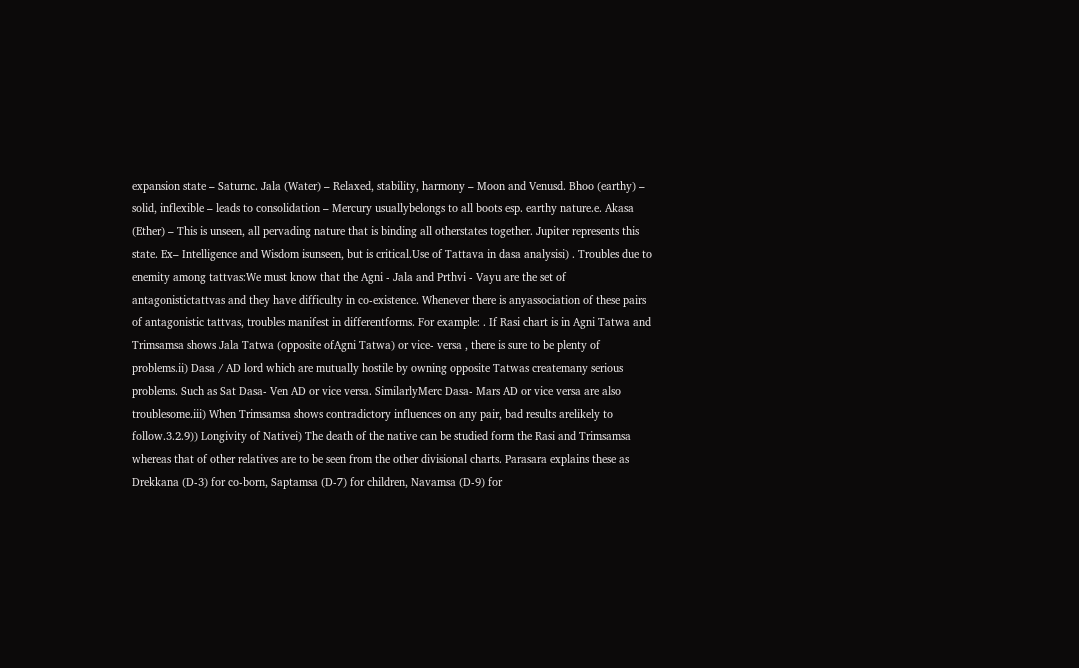expansion state – Saturnc. Jala (Water) – Relaxed, stability, harmony – Moon and Venusd. Bhoo (earthy) – solid, inflexible – leads to consolidation – Mercury usuallybelongs to all boots esp. earthy nature.e. Akasa (Ether) – This is unseen, all pervading nature that is binding all otherstates together. Jupiter represents this state. Ex– Intelligence and Wisdom isunseen, but is critical.Use of Tattava in dasa analysisi) . Troubles due to enemity among tattvas:We must know that the Agni - Jala and Prthvi - Vayu are the set of antagonistictattvas and they have difficulty in co-existence. Whenever there is anyassociation of these pairs of antagonistic tattvas, troubles manifest in differentforms. For example: . If Rasi chart is in Agni Tatwa and Trimsamsa shows Jala Tatwa (opposite ofAgni Tatwa) or vice- versa , there is sure to be plenty of problems.ii) Dasa / AD lord which are mutually hostile by owning opposite Tatwas createmany serious problems. Such as Sat Dasa- Ven AD or vice versa. SimilarlyMerc Dasa- Mars AD or vice versa are also troublesome.iii) When Trimsamsa shows contradictory influences on any pair, bad results arelikely to follow.3.2.9)) Longivity of Nativei) The death of the native can be studied form the Rasi and Trimsamsa whereas that of other relatives are to be seen from the other divisional charts. Parasara explains these as Drekkana (D-3) for co-born, Saptamsa (D-7) for children, Navamsa (D-9) for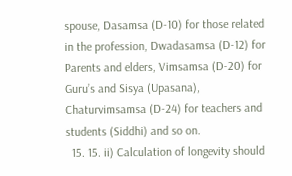spouse, Dasamsa (D-10) for those related in the profession, Dwadasamsa (D-12) for Parents and elders, Vimsamsa (D-20) for Guru’s and Sisya (Upasana), Chaturvimsamsa (D-24) for teachers and students (Siddhi) and so on.
  15. 15. ii) Calculation of longevity should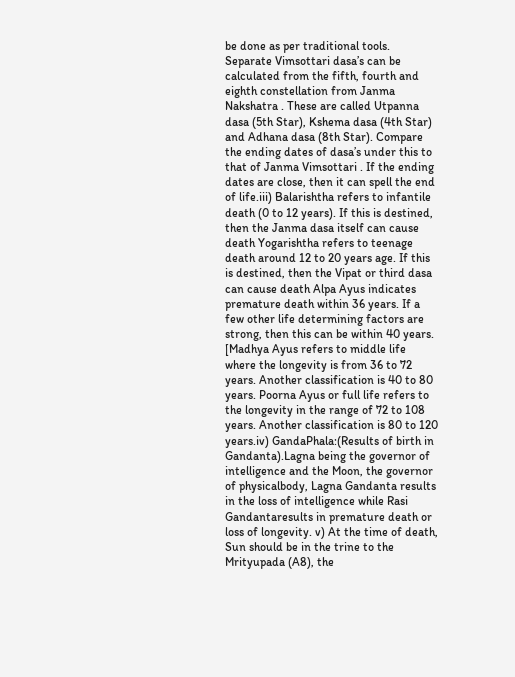be done as per traditional tools. Separate Vimsottari dasa’s can be calculated from the fifth, fourth and eighth constellation from Janma Nakshatra . These are called Utpanna dasa (5th Star), Kshema dasa (4th Star) and Adhana dasa (8th Star). Compare the ending dates of dasa’s under this to that of Janma Vimsottari . If the ending dates are close, then it can spell the end of life.iii) Balarishtha refers to infantile death (0 to 12 years). If this is destined, then the Janma dasa itself can cause death Yogarishtha refers to teenage death around 12 to 20 years age. If this is destined, then the Vipat or third dasa can cause death Alpa Ayus indicates premature death within 36 years. If a few other life determining factors are strong, then this can be within 40 years. [Madhya Ayus refers to middle life where the longevity is from 36 to 72 years. Another classification is 40 to 80 years. Poorna Ayus or full life refers to the longevity in the range of 72 to 108 years. Another classification is 80 to 120 years.iv) GandaPhala:(Results of birth in Gandanta).Lagna being the governor of intelligence and the Moon, the governor of physicalbody, Lagna Gandanta results in the loss of intelligence while Rasi Gandantaresults in premature death or loss of longevity. v) At the time of death, Sun should be in the trine to the Mrityupada (A8), the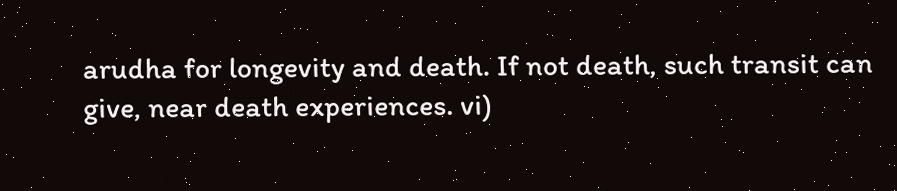arudha for longevity and death. If not death, such transit can give, near death experiences. vi)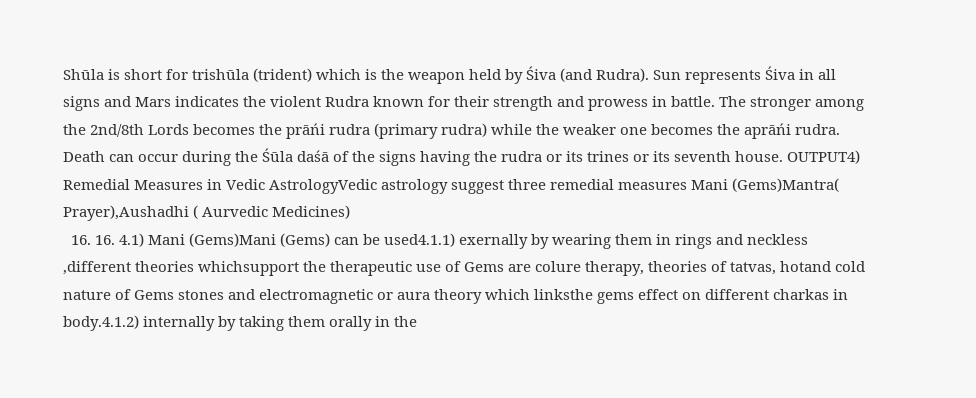Shūla is short for trishūla (trident) which is the weapon held by Śiva (and Rudra). Sun represents Śiva in all signs and Mars indicates the violent Rudra known for their strength and prowess in battle. The stronger among the 2nd/8th Lords becomes the prāńi rudra (primary rudra) while the weaker one becomes the aprāńi rudra. Death can occur during the Śūla daśā of the signs having the rudra or its trines or its seventh house. OUTPUT4) Remedial Measures in Vedic AstrologyVedic astrology suggest three remedial measures Mani (Gems)Mantra( Prayer),Aushadhi ( Aurvedic Medicines)
  16. 16. 4.1) Mani (Gems)Mani (Gems) can be used4.1.1) exernally by wearing them in rings and neckless ,different theories whichsupport the therapeutic use of Gems are colure therapy, theories of tatvas, hotand cold nature of Gems stones and electromagnetic or aura theory which linksthe gems effect on different charkas in body.4.1.2) internally by taking them orally in the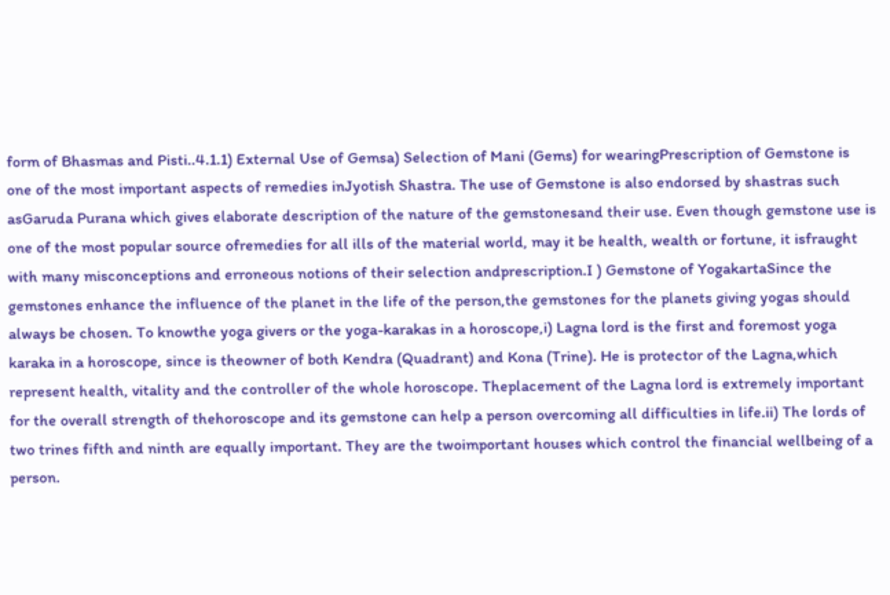form of Bhasmas and Pisti..4.1.1) External Use of Gemsa) Selection of Mani (Gems) for wearingPrescription of Gemstone is one of the most important aspects of remedies inJyotish Shastra. The use of Gemstone is also endorsed by shastras such asGaruda Purana which gives elaborate description of the nature of the gemstonesand their use. Even though gemstone use is one of the most popular source ofremedies for all ills of the material world, may it be health, wealth or fortune, it isfraught with many misconceptions and erroneous notions of their selection andprescription.I ) Gemstone of YogakartaSince the gemstones enhance the influence of the planet in the life of the person,the gemstones for the planets giving yogas should always be chosen. To knowthe yoga givers or the yoga-karakas in a horoscope,i) Lagna lord is the first and foremost yoga karaka in a horoscope, since is theowner of both Kendra (Quadrant) and Kona (Trine). He is protector of the Lagna,which represent health, vitality and the controller of the whole horoscope. Theplacement of the Lagna lord is extremely important for the overall strength of thehoroscope and its gemstone can help a person overcoming all difficulties in life.ii) The lords of two trines fifth and ninth are equally important. They are the twoimportant houses which control the financial wellbeing of a person.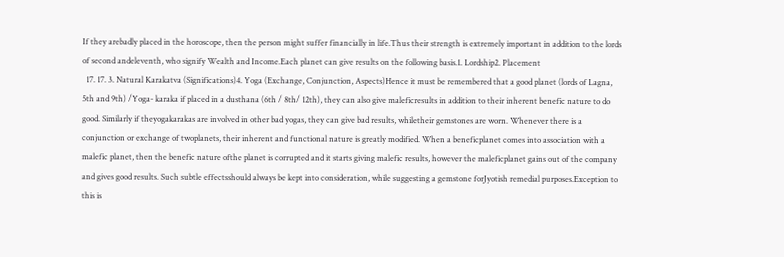If they arebadly placed in the horoscope, then the person might suffer financially in life.Thus their strength is extremely important in addition to the lords of second andeleventh, who signify Wealth and Income.Each planet can give results on the following basis.1. Lordship2. Placement
  17. 17. 3. Natural Karakatva (Significations)4. Yoga (Exchange, Conjunction, Aspects)Hence it must be remembered that a good planet (lords of Lagna, 5th and 9th) /Yoga- karaka if placed in a dusthana (6th / 8th/ 12th), they can also give maleficresults in addition to their inherent benefic nature to do good. Similarly if theyogakarakas are involved in other bad yogas, they can give bad results, whiletheir gemstones are worn. Whenever there is a conjunction or exchange of twoplanets, their inherent and functional nature is greatly modified. When a beneficplanet comes into association with a malefic planet, then the benefic nature ofthe planet is corrupted and it starts giving malefic results, however the maleficplanet gains out of the company and gives good results. Such subtle effectsshould always be kept into consideration, while suggesting a gemstone forJyotish remedial purposes.Exception to this is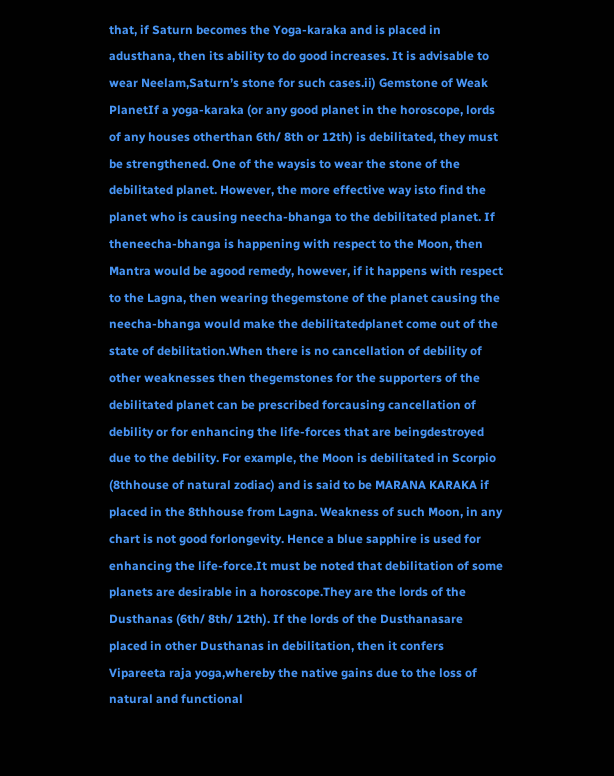that, if Saturn becomes the Yoga-karaka and is placed in adusthana, then its ability to do good increases. It is advisable to wear Neelam,Saturn’s stone for such cases.ii) Gemstone of Weak PlanetIf a yoga-karaka (or any good planet in the horoscope, lords of any houses otherthan 6th/ 8th or 12th) is debilitated, they must be strengthened. One of the waysis to wear the stone of the debilitated planet. However, the more effective way isto find the planet who is causing neecha-bhanga to the debilitated planet. If theneecha-bhanga is happening with respect to the Moon, then Mantra would be agood remedy, however, if it happens with respect to the Lagna, then wearing thegemstone of the planet causing the neecha-bhanga would make the debilitatedplanet come out of the state of debilitation.When there is no cancellation of debility of other weaknesses then thegemstones for the supporters of the debilitated planet can be prescribed forcausing cancellation of debility or for enhancing the life-forces that are beingdestroyed due to the debility. For example, the Moon is debilitated in Scorpio (8thhouse of natural zodiac) and is said to be MARANA KARAKA if placed in the 8thhouse from Lagna. Weakness of such Moon, in any chart is not good forlongevity. Hence a blue sapphire is used for enhancing the life-force.It must be noted that debilitation of some planets are desirable in a horoscope.They are the lords of the Dusthanas (6th/ 8th/ 12th). If the lords of the Dusthanasare placed in other Dusthanas in debilitation, then it confers Vipareeta raja yoga,whereby the native gains due to the loss of natural and functional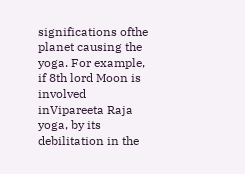significations ofthe planet causing the yoga. For example, if 8th lord Moon is involved inVipareeta Raja yoga, by its debilitation in the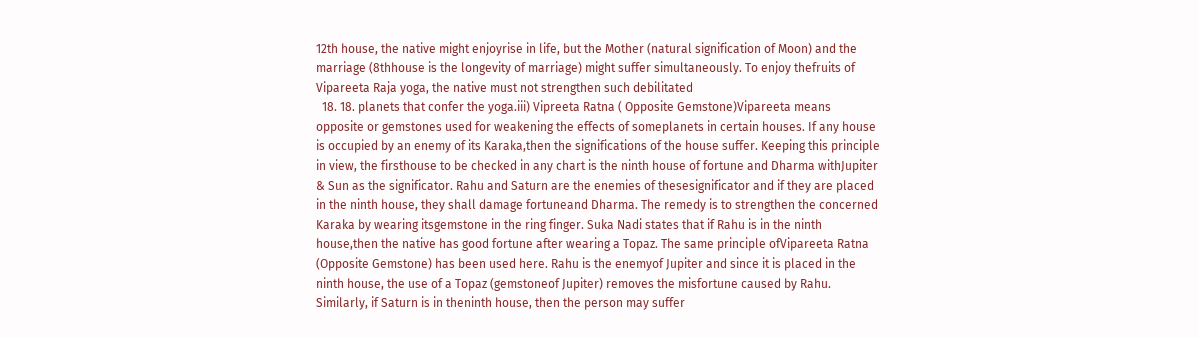12th house, the native might enjoyrise in life, but the Mother (natural signification of Moon) and the marriage (8thhouse is the longevity of marriage) might suffer simultaneously. To enjoy thefruits of Vipareeta Raja yoga, the native must not strengthen such debilitated
  18. 18. planets that confer the yoga.iii) Vipreeta Ratna ( Opposite Gemstone)Vipareeta means opposite or gemstones used for weakening the effects of someplanets in certain houses. If any house is occupied by an enemy of its Karaka,then the significations of the house suffer. Keeping this principle in view, the firsthouse to be checked in any chart is the ninth house of fortune and Dharma withJupiter & Sun as the significator. Rahu and Saturn are the enemies of thesesignificator and if they are placed in the ninth house, they shall damage fortuneand Dharma. The remedy is to strengthen the concerned Karaka by wearing itsgemstone in the ring finger. Suka Nadi states that if Rahu is in the ninth house,then the native has good fortune after wearing a Topaz. The same principle ofVipareeta Ratna (Opposite Gemstone) has been used here. Rahu is the enemyof Jupiter and since it is placed in the ninth house, the use of a Topaz (gemstoneof Jupiter) removes the misfortune caused by Rahu. Similarly, if Saturn is in theninth house, then the person may suffer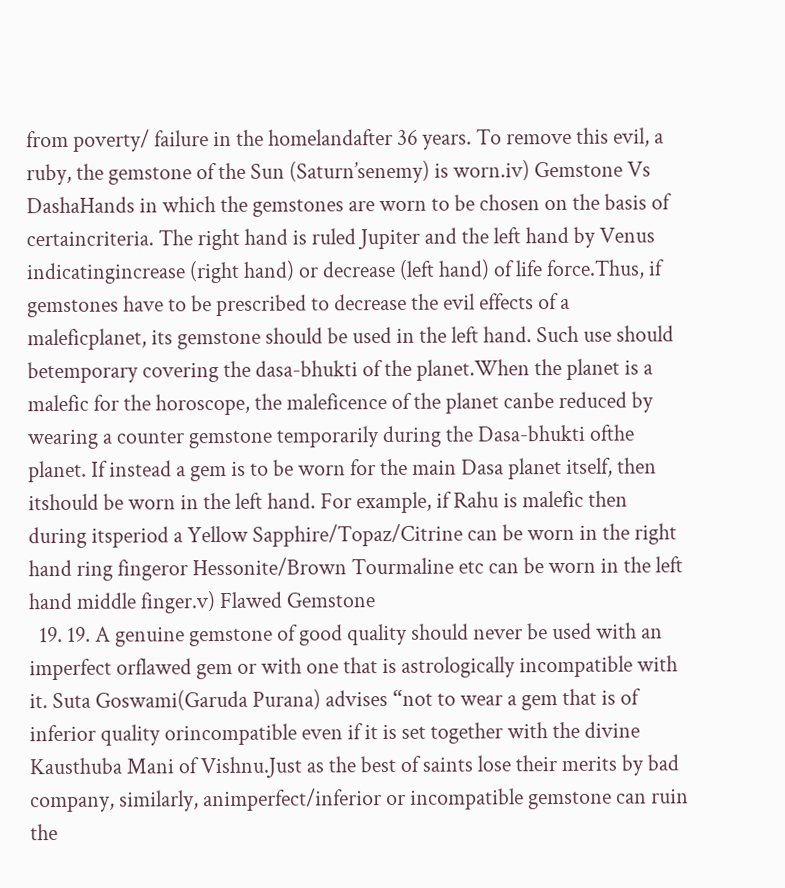from poverty/ failure in the homelandafter 36 years. To remove this evil, a ruby, the gemstone of the Sun (Saturn’senemy) is worn.iv) Gemstone Vs DashaHands in which the gemstones are worn to be chosen on the basis of certaincriteria. The right hand is ruled Jupiter and the left hand by Venus indicatingincrease (right hand) or decrease (left hand) of life force.Thus, if gemstones have to be prescribed to decrease the evil effects of a maleficplanet, its gemstone should be used in the left hand. Such use should betemporary covering the dasa-bhukti of the planet.When the planet is a malefic for the horoscope, the maleficence of the planet canbe reduced by wearing a counter gemstone temporarily during the Dasa-bhukti ofthe planet. If instead a gem is to be worn for the main Dasa planet itself, then itshould be worn in the left hand. For example, if Rahu is malefic then during itsperiod a Yellow Sapphire/Topaz/Citrine can be worn in the right hand ring fingeror Hessonite/Brown Tourmaline etc can be worn in the left hand middle finger.v) Flawed Gemstone
  19. 19. A genuine gemstone of good quality should never be used with an imperfect orflawed gem or with one that is astrologically incompatible with it. Suta Goswami(Garuda Purana) advises “not to wear a gem that is of inferior quality orincompatible even if it is set together with the divine Kausthuba Mani of Vishnu.Just as the best of saints lose their merits by bad company, similarly, animperfect/inferior or incompatible gemstone can ruin the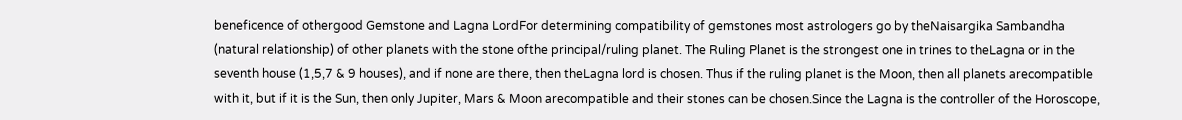beneficence of othergood Gemstone and Lagna LordFor determining compatibility of gemstones most astrologers go by theNaisargika Sambandha (natural relationship) of other planets with the stone ofthe principal/ruling planet. The Ruling Planet is the strongest one in trines to theLagna or in the seventh house (1,5,7 & 9 houses), and if none are there, then theLagna lord is chosen. Thus if the ruling planet is the Moon, then all planets arecompatible with it, but if it is the Sun, then only Jupiter, Mars & Moon arecompatible and their stones can be chosen.Since the Lagna is the controller of the Horoscope,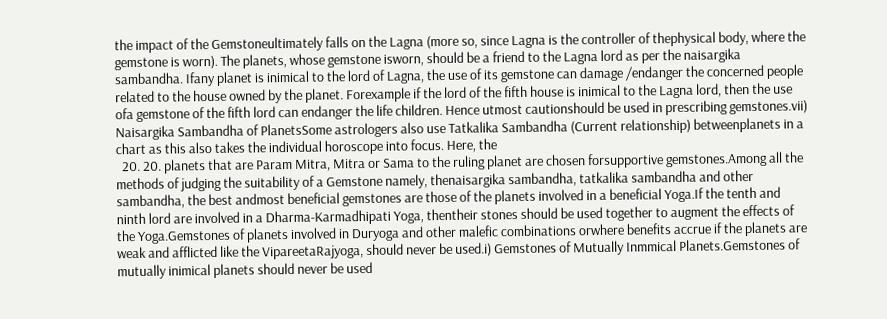the impact of the Gemstoneultimately falls on the Lagna (more so, since Lagna is the controller of thephysical body, where the gemstone is worn). The planets, whose gemstone isworn, should be a friend to the Lagna lord as per the naisargika sambandha. Ifany planet is inimical to the lord of Lagna, the use of its gemstone can damage /endanger the concerned people related to the house owned by the planet. Forexample if the lord of the fifth house is inimical to the Lagna lord, then the use ofa gemstone of the fifth lord can endanger the life children. Hence utmost cautionshould be used in prescribing gemstones.vii) Naisargika Sambandha of PlanetsSome astrologers also use Tatkalika Sambandha (Current relationship) betweenplanets in a chart as this also takes the individual horoscope into focus. Here, the
  20. 20. planets that are Param Mitra, Mitra or Sama to the ruling planet are chosen forsupportive gemstones.Among all the methods of judging the suitability of a Gemstone namely, thenaisargika sambandha, tatkalika sambandha and other sambandha, the best andmost beneficial gemstones are those of the planets involved in a beneficial Yoga.If the tenth and ninth lord are involved in a Dharma-Karmadhipati Yoga, thentheir stones should be used together to augment the effects of the Yoga.Gemstones of planets involved in Duryoga and other malefic combinations orwhere benefits accrue if the planets are weak and afflicted like the VipareetaRajyoga, should never be used.i) Gemstones of Mutually Inmmical Planets.Gemstones of mutually inimical planets should never be used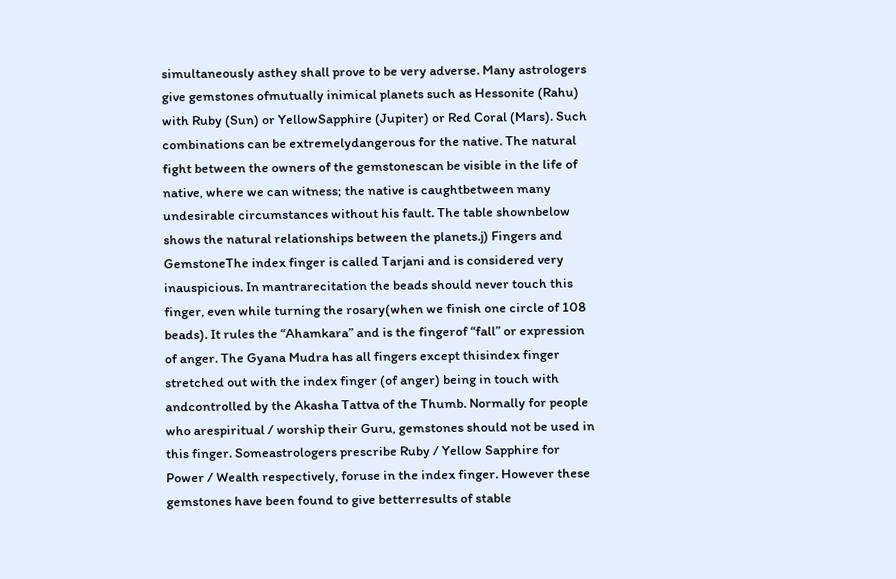simultaneously asthey shall prove to be very adverse. Many astrologers give gemstones ofmutually inimical planets such as Hessonite (Rahu) with Ruby (Sun) or YellowSapphire (Jupiter) or Red Coral (Mars). Such combinations can be extremelydangerous for the native. The natural fight between the owners of the gemstonescan be visible in the life of native, where we can witness; the native is caughtbetween many undesirable circumstances without his fault. The table shownbelow shows the natural relationships between the planets.j) Fingers and GemstoneThe index finger is called Tarjani and is considered very inauspicious. In mantrarecitation the beads should never touch this finger, even while turning the rosary(when we finish one circle of 108 beads). It rules the “Ahamkara” and is the fingerof “fall” or expression of anger. The Gyana Mudra has all fingers except thisindex finger stretched out with the index finger (of anger) being in touch with andcontrolled by the Akasha Tattva of the Thumb. Normally for people who arespiritual / worship their Guru, gemstones should not be used in this finger. Someastrologers prescribe Ruby / Yellow Sapphire for Power / Wealth respectively, foruse in the index finger. However these gemstones have been found to give betterresults of stable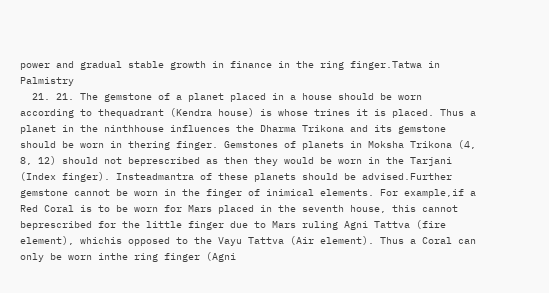power and gradual stable growth in finance in the ring finger.Tatwa in Palmistry
  21. 21. The gemstone of a planet placed in a house should be worn according to thequadrant (Kendra house) is whose trines it is placed. Thus a planet in the ninthhouse influences the Dharma Trikona and its gemstone should be worn in thering finger. Gemstones of planets in Moksha Trikona (4, 8, 12) should not beprescribed as then they would be worn in the Tarjani (Index finger). Insteadmantra of these planets should be advised.Further gemstone cannot be worn in the finger of inimical elements. For example,if a Red Coral is to be worn for Mars placed in the seventh house, this cannot beprescribed for the little finger due to Mars ruling Agni Tattva (fire element), whichis opposed to the Vayu Tattva (Air element). Thus a Coral can only be worn inthe ring finger (Agni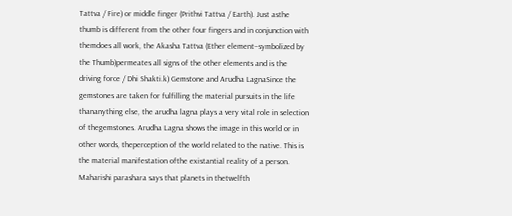Tattva / Fire) or middle finger (Prithvi Tattva / Earth). Just asthe thumb is different from the other four fingers and in conjunction with themdoes all work, the Akasha Tattva (Ether element–symbolized by the Thumb)permeates all signs of the other elements and is the driving force / Dhi Shakti.k) Gemstone and Arudha LagnaSince the gemstones are taken for fulfilling the material pursuits in the life thananything else, the arudha lagna plays a very vital role in selection of thegemstones. Arudha Lagna shows the image in this world or in other words, theperception of the world related to the native. This is the material manifestation ofthe existantial reality of a person. Maharishi parashara says that planets in thetwelfth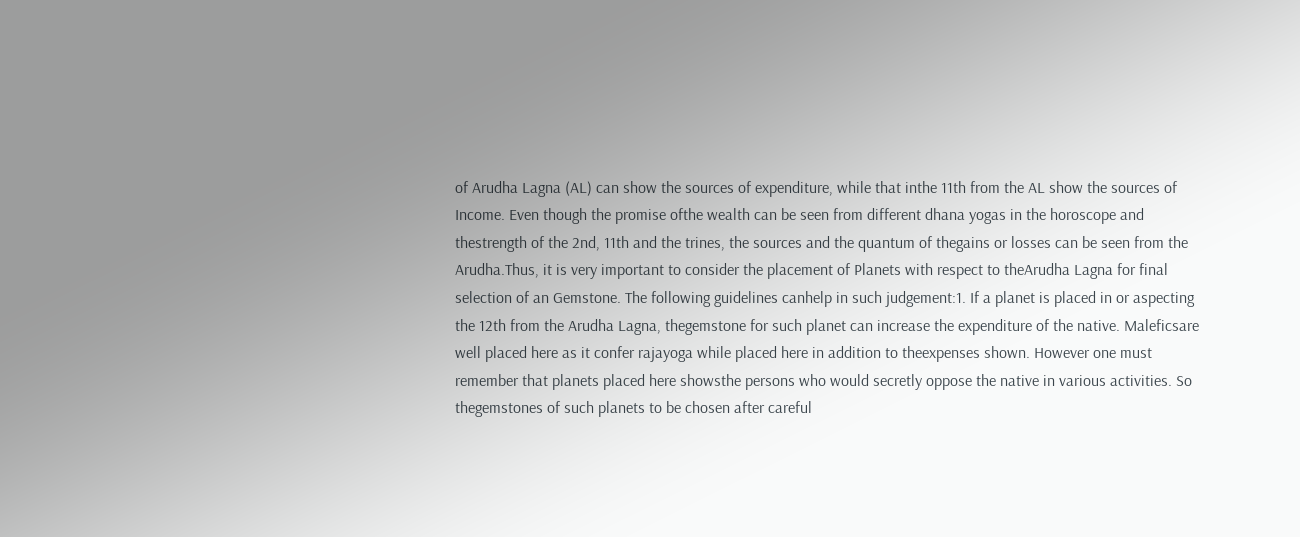of Arudha Lagna (AL) can show the sources of expenditure, while that inthe 11th from the AL show the sources of Income. Even though the promise ofthe wealth can be seen from different dhana yogas in the horoscope and thestrength of the 2nd, 11th and the trines, the sources and the quantum of thegains or losses can be seen from the Arudha.Thus, it is very important to consider the placement of Planets with respect to theArudha Lagna for final selection of an Gemstone. The following guidelines canhelp in such judgement:1. If a planet is placed in or aspecting the 12th from the Arudha Lagna, thegemstone for such planet can increase the expenditure of the native. Maleficsare well placed here as it confer rajayoga while placed here in addition to theexpenses shown. However one must remember that planets placed here showsthe persons who would secretly oppose the native in various activities. So thegemstones of such planets to be chosen after careful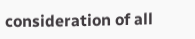consideration of all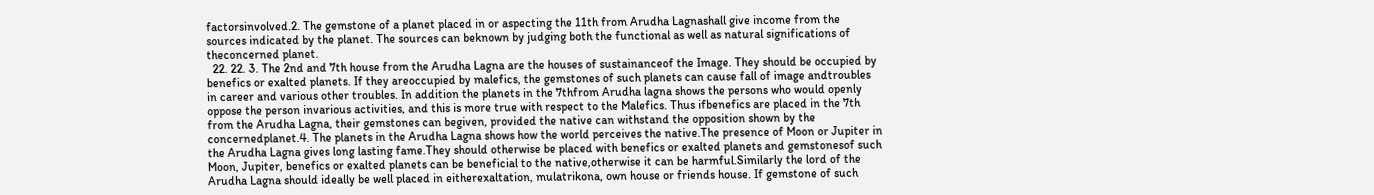factorsinvolved.2. The gemstone of a planet placed in or aspecting the 11th from Arudha Lagnashall give income from the sources indicated by the planet. The sources can beknown by judging both the functional as well as natural significations of theconcerned planet.
  22. 22. 3. The 2nd and 7th house from the Arudha Lagna are the houses of sustainanceof the Image. They should be occupied by benefics or exalted planets. If they areoccupied by malefics, the gemstones of such planets can cause fall of image andtroubles in career and various other troubles. In addition the planets in the 7thfrom Arudha lagna shows the persons who would openly oppose the person invarious activities, and this is more true with respect to the Malefics. Thus ifbenefics are placed in the 7th from the Arudha Lagna, their gemstones can begiven, provided the native can withstand the opposition shown by the concernedplanet.4. The planets in the Arudha Lagna shows how the world perceives the native.The presence of Moon or Jupiter in the Arudha Lagna gives long lasting fame.They should otherwise be placed with benefics or exalted planets and gemstonesof such Moon, Jupiter, benefics or exalted planets can be beneficial to the native,otherwise it can be harmful.Similarly the lord of the Arudha Lagna should ideally be well placed in eitherexaltation, mulatrikona, own house or friends house. If gemstone of such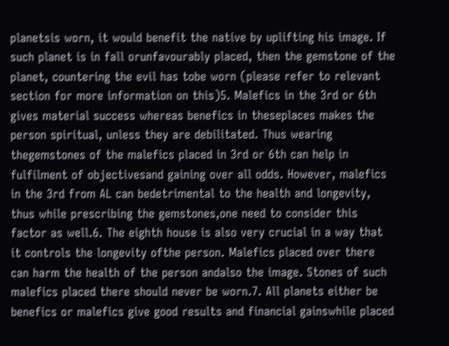planetsis worn, it would benefit the native by uplifting his image. If such planet is in fall orunfavourably placed, then the gemstone of the planet, countering the evil has tobe worn (please refer to relevant section for more information on this)5. Malefics in the 3rd or 6th gives material success whereas benefics in theseplaces makes the person spiritual, unless they are debilitated. Thus wearing thegemstones of the malefics placed in 3rd or 6th can help in fulfilment of objectivesand gaining over all odds. However, malefics in the 3rd from AL can bedetrimental to the health and longevity, thus while prescribing the gemstones,one need to consider this factor as well.6. The eighth house is also very crucial in a way that it controls the longevity ofthe person. Malefics placed over there can harm the health of the person andalso the image. Stones of such malefics placed there should never be worn.7. All planets either be benefics or malefics give good results and financial gainswhile placed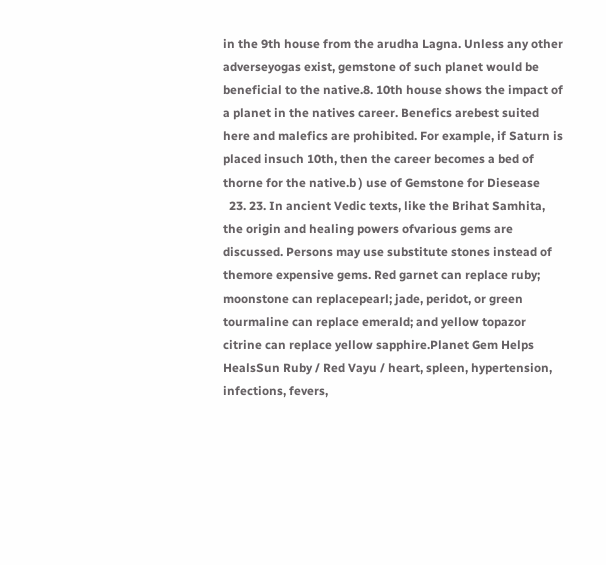in the 9th house from the arudha Lagna. Unless any other adverseyogas exist, gemstone of such planet would be beneficial to the native.8. 10th house shows the impact of a planet in the natives career. Benefics arebest suited here and malefics are prohibited. For example, if Saturn is placed insuch 10th, then the career becomes a bed of thorne for the native.b ) use of Gemstone for Diesease
  23. 23. In ancient Vedic texts, like the Brihat Samhita, the origin and healing powers ofvarious gems are discussed. Persons may use substitute stones instead of themore expensive gems. Red garnet can replace ruby; moonstone can replacepearl; jade, peridot, or green tourmaline can replace emerald; and yellow topazor citrine can replace yellow sapphire.Planet Gem Helps HealsSun Ruby / Red Vayu / heart, spleen, hypertension, infections, fevers,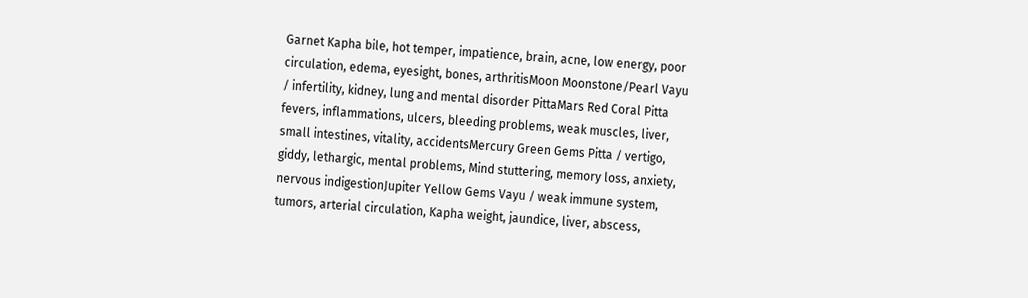Garnet Kapha bile, hot temper, impatience, brain, acne, low energy, poor circulation, edema, eyesight, bones, arthritisMoon Moonstone/Pearl Vayu / infertility, kidney, lung and mental disorder PittaMars Red Coral Pitta fevers, inflammations, ulcers, bleeding problems, weak muscles, liver, small intestines, vitality, accidentsMercury Green Gems Pitta / vertigo, giddy, lethargic, mental problems, Mind stuttering, memory loss, anxiety, nervous indigestionJupiter Yellow Gems Vayu / weak immune system, tumors, arterial circulation, Kapha weight, jaundice, liver, abscess,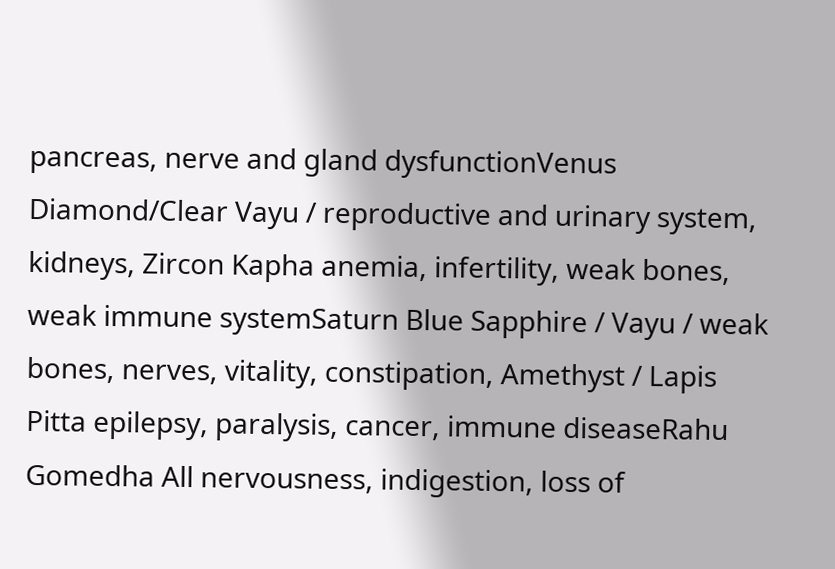pancreas, nerve and gland dysfunctionVenus Diamond/Clear Vayu / reproductive and urinary system, kidneys, Zircon Kapha anemia, infertility, weak bones, weak immune systemSaturn Blue Sapphire / Vayu / weak bones, nerves, vitality, constipation, Amethyst / Lapis Pitta epilepsy, paralysis, cancer, immune diseaseRahu Gomedha All nervousness, indigestion, loss of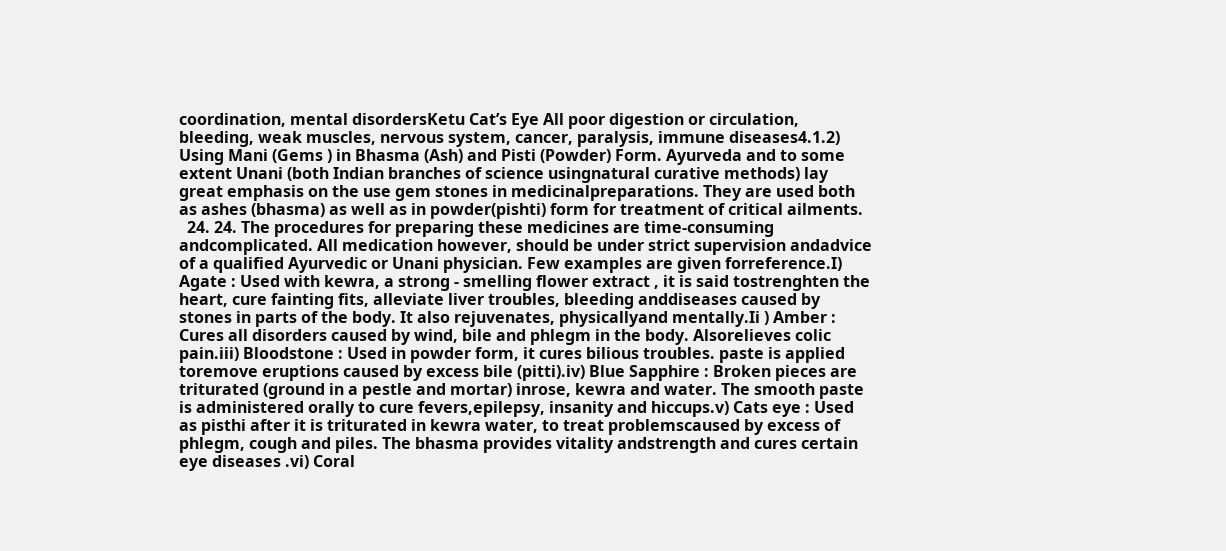coordination, mental disordersKetu Cat’s Eye All poor digestion or circulation, bleeding, weak muscles, nervous system, cancer, paralysis, immune diseases4.1.2) Using Mani (Gems ) in Bhasma (Ash) and Pisti (Powder) Form. Ayurveda and to some extent Unani (both Indian branches of science usingnatural curative methods) lay great emphasis on the use gem stones in medicinalpreparations. They are used both as ashes (bhasma) as well as in powder(pishti) form for treatment of critical ailments.
  24. 24. The procedures for preparing these medicines are time-consuming andcomplicated. All medication however, should be under strict supervision andadvice of a qualified Ayurvedic or Unani physician. Few examples are given forreference.I) Agate : Used with kewra, a strong - smelling flower extract , it is said tostrenghten the heart, cure fainting fits, alleviate liver troubles, bleeding anddiseases caused by stones in parts of the body. It also rejuvenates, physicallyand mentally.Ii ) Amber : Cures all disorders caused by wind, bile and phlegm in the body. Alsorelieves colic pain.iii) Bloodstone : Used in powder form, it cures bilious troubles. paste is applied toremove eruptions caused by excess bile (pitti).iv) Blue Sapphire : Broken pieces are triturated (ground in a pestle and mortar) inrose, kewra and water. The smooth paste is administered orally to cure fevers,epilepsy, insanity and hiccups.v) Cats eye : Used as pisthi after it is triturated in kewra water, to treat problemscaused by excess of phlegm, cough and piles. The bhasma provides vitality andstrength and cures certain eye diseases .vi) Coral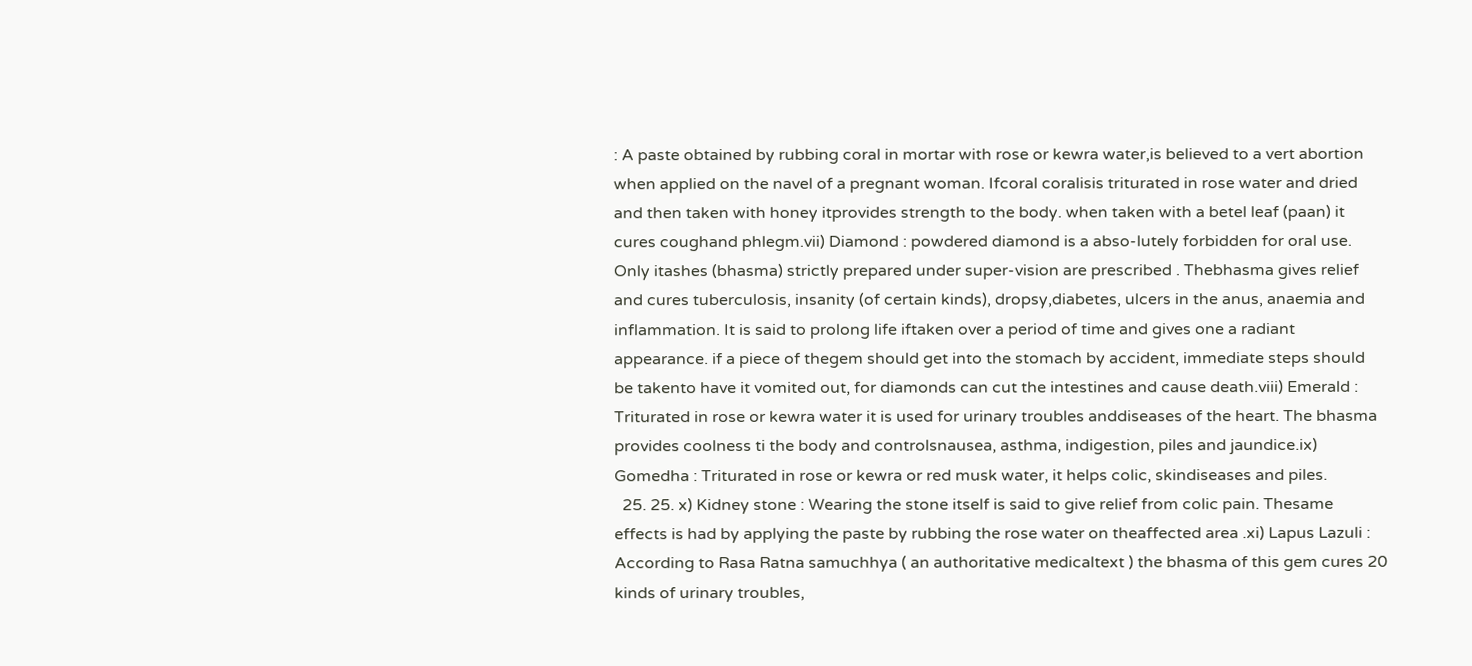: A paste obtained by rubbing coral in mortar with rose or kewra water,is believed to a vert abortion when applied on the navel of a pregnant woman. Ifcoral coralisis triturated in rose water and dried and then taken with honey itprovides strength to the body. when taken with a betel leaf (paan) it cures coughand phlegm.vii) Diamond : powdered diamond is a abso-lutely forbidden for oral use. Only itashes (bhasma) strictly prepared under super-vision are prescribed . Thebhasma gives relief and cures tuberculosis, insanity (of certain kinds), dropsy,diabetes, ulcers in the anus, anaemia and inflammation. It is said to prolong life iftaken over a period of time and gives one a radiant appearance. if a piece of thegem should get into the stomach by accident, immediate steps should be takento have it vomited out, for diamonds can cut the intestines and cause death.viii) Emerald : Triturated in rose or kewra water it is used for urinary troubles anddiseases of the heart. The bhasma provides coolness ti the body and controlsnausea, asthma, indigestion, piles and jaundice.ix) Gomedha : Triturated in rose or kewra or red musk water, it helps colic, skindiseases and piles.
  25. 25. x) Kidney stone : Wearing the stone itself is said to give relief from colic pain. Thesame effects is had by applying the paste by rubbing the rose water on theaffected area .xi) Lapus Lazuli : According to Rasa Ratna samuchhya ( an authoritative medicaltext ) the bhasma of this gem cures 20 kinds of urinary troubles,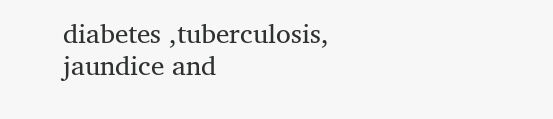diabetes ,tuberculosis, jaundice and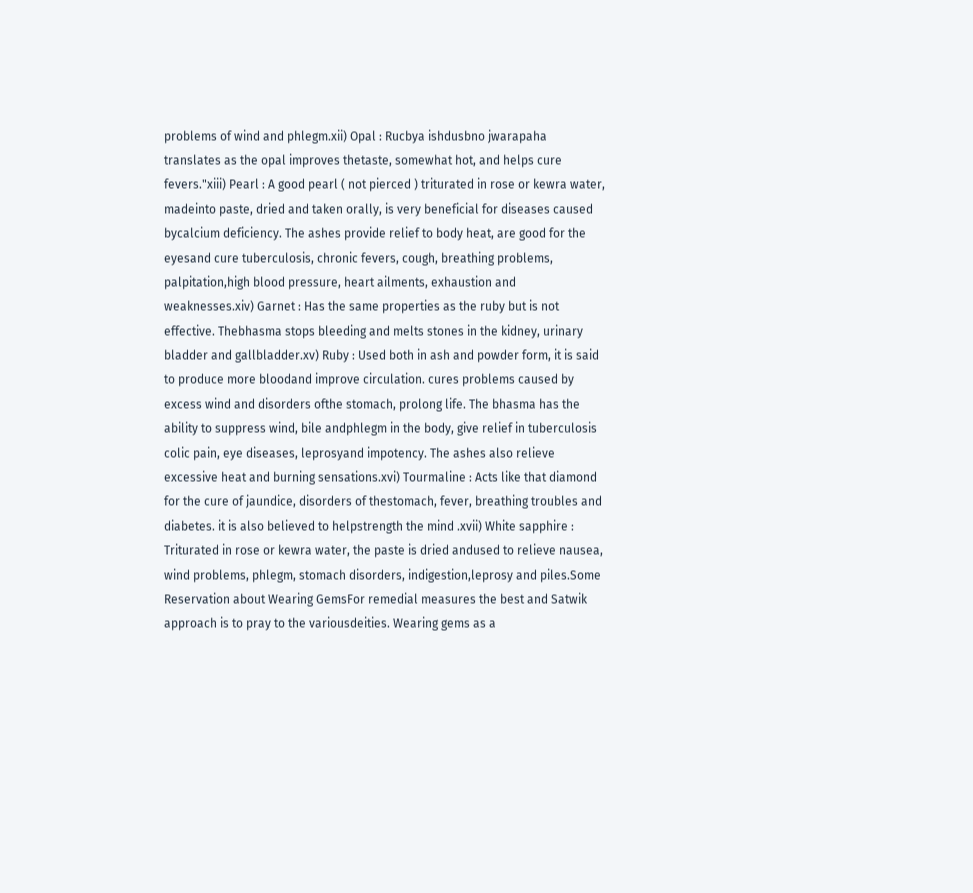problems of wind and phlegm.xii) Opal : Rucbya ishdusbno jwarapaha translates as the opal improves thetaste, somewhat hot, and helps cure fevers."xiii) Pearl : A good pearl ( not pierced ) triturated in rose or kewra water, madeinto paste, dried and taken orally, is very beneficial for diseases caused bycalcium deficiency. The ashes provide relief to body heat, are good for the eyesand cure tuberculosis, chronic fevers, cough, breathing problems, palpitation,high blood pressure, heart ailments, exhaustion and weaknesses.xiv) Garnet : Has the same properties as the ruby but is not effective. Thebhasma stops bleeding and melts stones in the kidney, urinary bladder and gallbladder.xv) Ruby : Used both in ash and powder form, it is said to produce more bloodand improve circulation. cures problems caused by excess wind and disorders ofthe stomach, prolong life. The bhasma has the ability to suppress wind, bile andphlegm in the body, give relief in tuberculosis colic pain, eye diseases, leprosyand impotency. The ashes also relieve excessive heat and burning sensations.xvi) Tourmaline : Acts like that diamond for the cure of jaundice, disorders of thestomach, fever, breathing troubles and diabetes. it is also believed to helpstrength the mind .xvii) White sapphire : Triturated in rose or kewra water, the paste is dried andused to relieve nausea, wind problems, phlegm, stomach disorders, indigestion,leprosy and piles.Some Reservation about Wearing GemsFor remedial measures the best and Satwik approach is to pray to the variousdeities. Wearing gems as a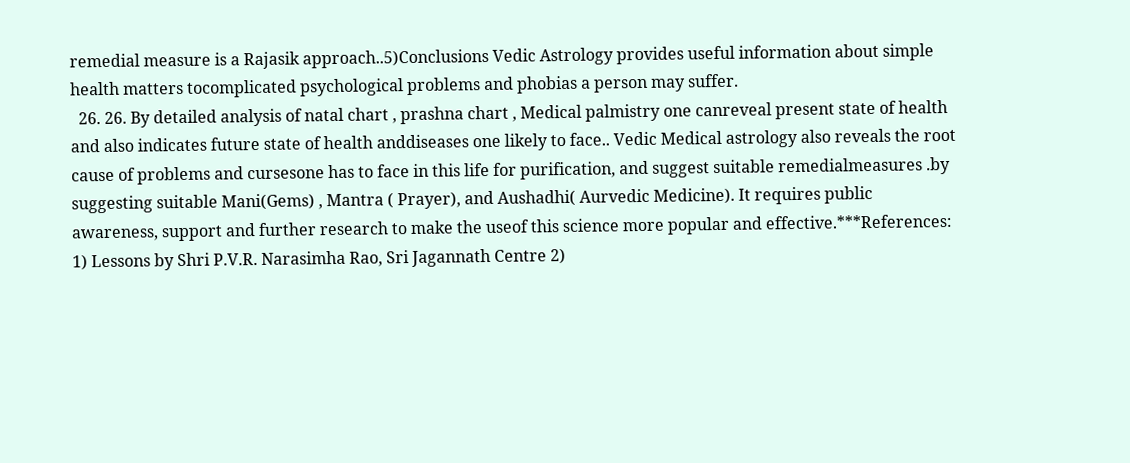remedial measure is a Rajasik approach..5)Conclusions Vedic Astrology provides useful information about simple health matters tocomplicated psychological problems and phobias a person may suffer.
  26. 26. By detailed analysis of natal chart , prashna chart , Medical palmistry one canreveal present state of health and also indicates future state of health anddiseases one likely to face.. Vedic Medical astrology also reveals the root cause of problems and cursesone has to face in this life for purification, and suggest suitable remedialmeasures .by suggesting suitable Mani(Gems) , Mantra ( Prayer), and Aushadhi( Aurvedic Medicine). It requires public awareness, support and further research to make the useof this science more popular and effective.***References: 1) Lessons by Shri P.V.R. Narasimha Rao, Sri Jagannath Centre 2)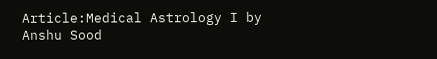Article:Medical Astrology I by Anshu Sood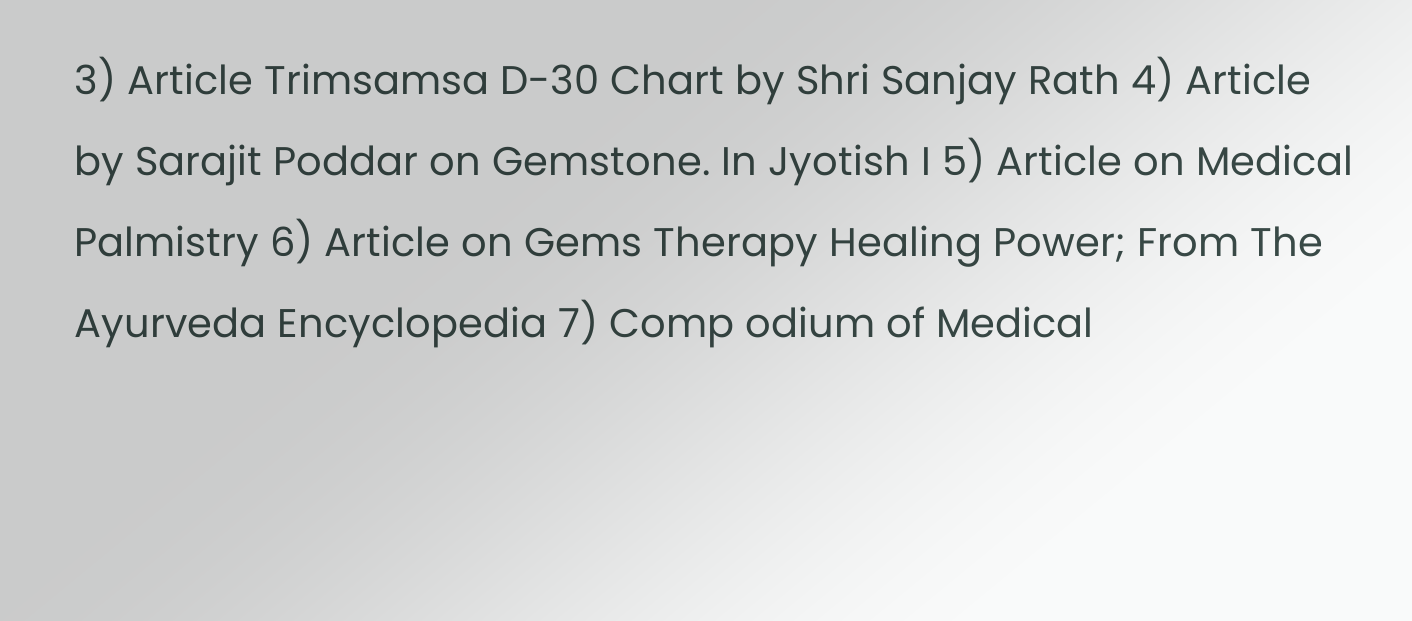3) Article Trimsamsa D-30 Chart by Shri Sanjay Rath 4) Article by Sarajit Poddar on Gemstone. In Jyotish I 5) Article on Medical Palmistry 6) Article on Gems Therapy Healing Power; From The Ayurveda Encyclopedia 7) Comp odium of Medical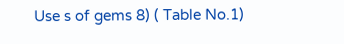Use s of gems 8) ( Table No.1)